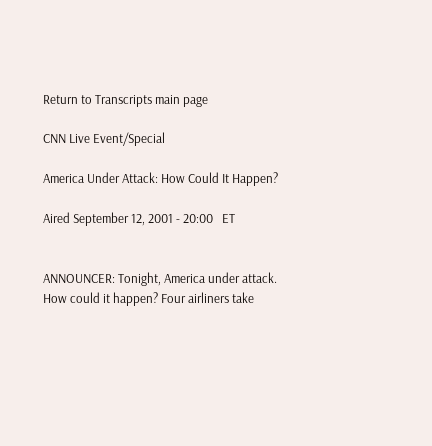Return to Transcripts main page

CNN Live Event/Special

America Under Attack: How Could It Happen?

Aired September 12, 2001 - 20:00   ET


ANNOUNCER: Tonight, America under attack. How could it happen? Four airliners take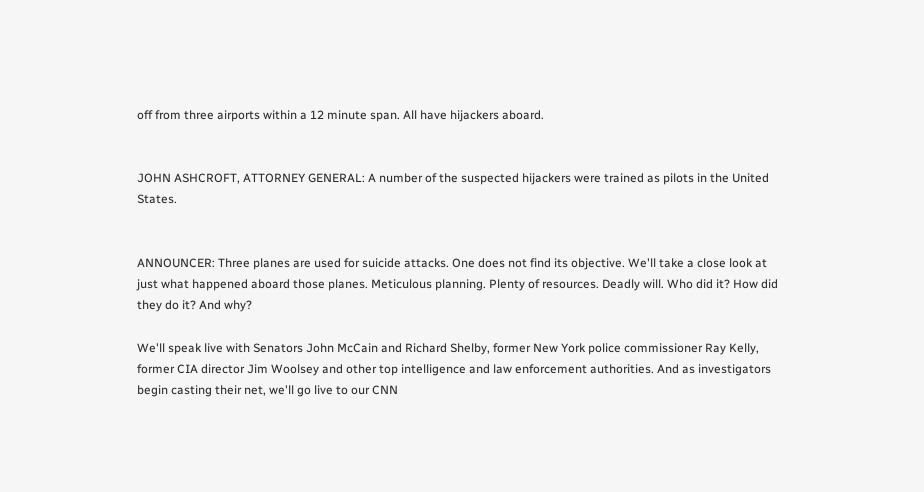off from three airports within a 12 minute span. All have hijackers aboard.


JOHN ASHCROFT, ATTORNEY GENERAL: A number of the suspected hijackers were trained as pilots in the United States.


ANNOUNCER: Three planes are used for suicide attacks. One does not find its objective. We'll take a close look at just what happened aboard those planes. Meticulous planning. Plenty of resources. Deadly will. Who did it? How did they do it? And why?

We'll speak live with Senators John McCain and Richard Shelby, former New York police commissioner Ray Kelly, former CIA director Jim Woolsey and other top intelligence and law enforcement authorities. And as investigators begin casting their net, we'll go live to our CNN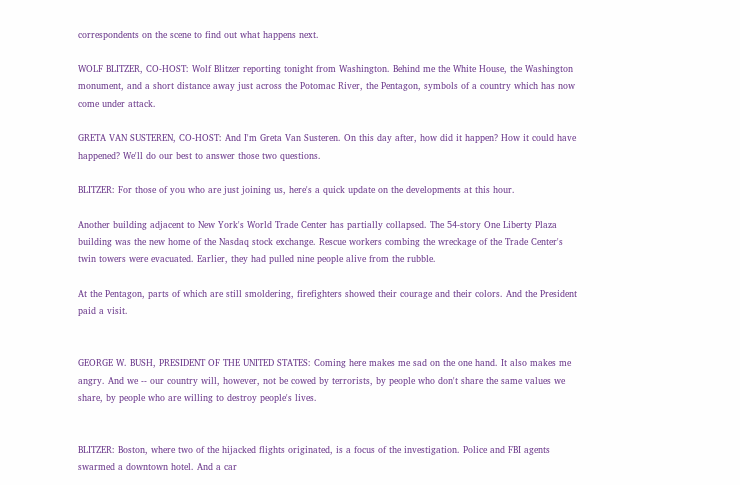correspondents on the scene to find out what happens next.

WOLF BLITZER, CO-HOST: Wolf Blitzer reporting tonight from Washington. Behind me the White House, the Washington monument, and a short distance away just across the Potomac River, the Pentagon, symbols of a country which has now come under attack.

GRETA VAN SUSTEREN, CO-HOST: And I'm Greta Van Susteren. On this day after, how did it happen? How it could have happened? We'll do our best to answer those two questions.

BLITZER: For those of you who are just joining us, here's a quick update on the developments at this hour.

Another building adjacent to New York's World Trade Center has partially collapsed. The 54-story One Liberty Plaza building was the new home of the Nasdaq stock exchange. Rescue workers combing the wreckage of the Trade Center's twin towers were evacuated. Earlier, they had pulled nine people alive from the rubble.

At the Pentagon, parts of which are still smoldering, firefighters showed their courage and their colors. And the President paid a visit.


GEORGE W. BUSH, PRESIDENT OF THE UNITED STATES: Coming here makes me sad on the one hand. It also makes me angry. And we -- our country will, however, not be cowed by terrorists, by people who don't share the same values we share, by people who are willing to destroy people's lives.


BLITZER: Boston, where two of the hijacked flights originated, is a focus of the investigation. Police and FBI agents swarmed a downtown hotel. And a car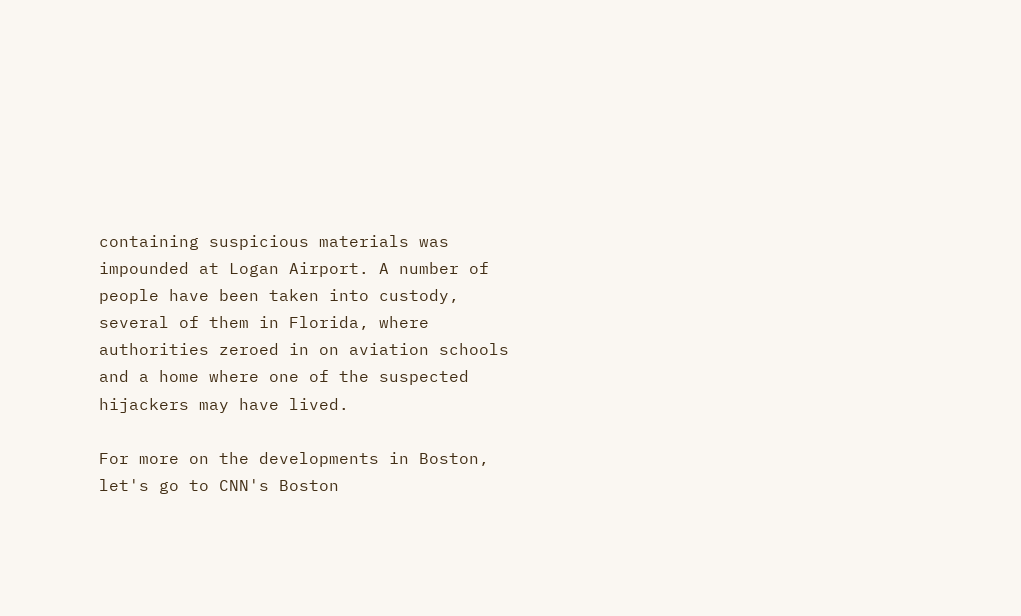containing suspicious materials was impounded at Logan Airport. A number of people have been taken into custody, several of them in Florida, where authorities zeroed in on aviation schools and a home where one of the suspected hijackers may have lived.

For more on the developments in Boston, let's go to CNN's Boston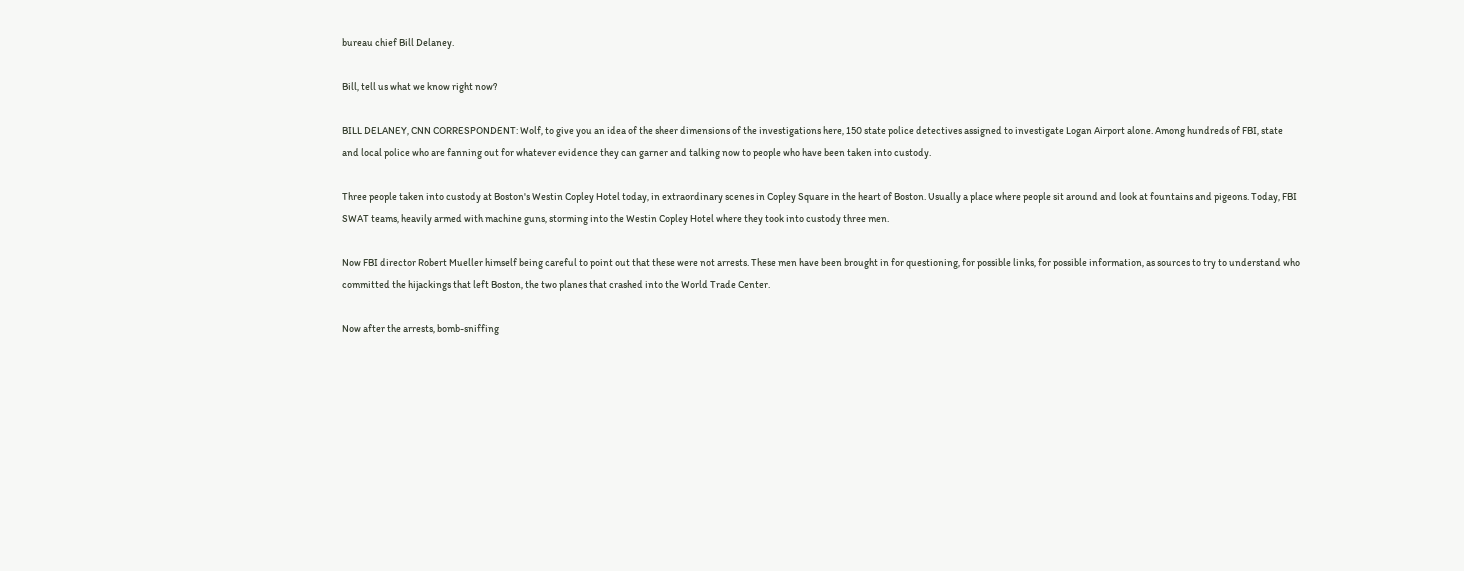bureau chief Bill Delaney.

Bill, tell us what we know right now?

BILL DELANEY, CNN CORRESPONDENT: Wolf, to give you an idea of the sheer dimensions of the investigations here, 150 state police detectives assigned to investigate Logan Airport alone. Among hundreds of FBI, state and local police who are fanning out for whatever evidence they can garner and talking now to people who have been taken into custody.

Three people taken into custody at Boston's Westin Copley Hotel today, in extraordinary scenes in Copley Square in the heart of Boston. Usually a place where people sit around and look at fountains and pigeons. Today, FBI SWAT teams, heavily armed with machine guns, storming into the Westin Copley Hotel where they took into custody three men.

Now FBI director Robert Mueller himself being careful to point out that these were not arrests. These men have been brought in for questioning, for possible links, for possible information, as sources to try to understand who committed the hijackings that left Boston, the two planes that crashed into the World Trade Center.

Now after the arrests, bomb-sniffing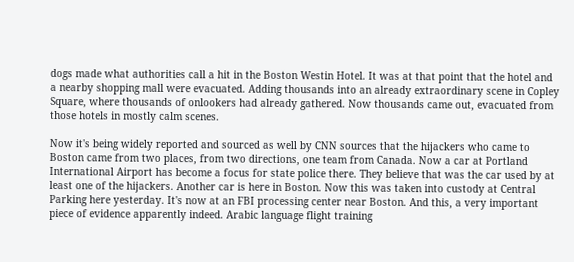dogs made what authorities call a hit in the Boston Westin Hotel. It was at that point that the hotel and a nearby shopping mall were evacuated. Adding thousands into an already extraordinary scene in Copley Square, where thousands of onlookers had already gathered. Now thousands came out, evacuated from those hotels in mostly calm scenes.

Now it's being widely reported and sourced as well by CNN sources that the hijackers who came to Boston came from two places, from two directions, one team from Canada. Now a car at Portland International Airport has become a focus for state police there. They believe that was the car used by at least one of the hijackers. Another car is here in Boston. Now this was taken into custody at Central Parking here yesterday. It's now at an FBI processing center near Boston. And this, a very important piece of evidence apparently indeed. Arabic language flight training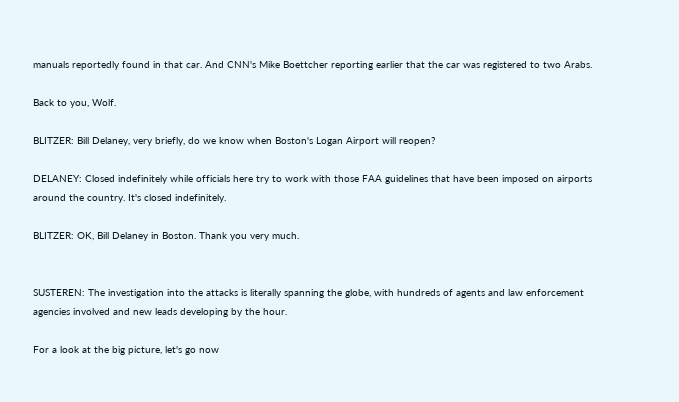manuals reportedly found in that car. And CNN's Mike Boettcher reporting earlier that the car was registered to two Arabs.

Back to you, Wolf.

BLITZER: Bill Delaney, very briefly, do we know when Boston's Logan Airport will reopen?

DELANEY: Closed indefinitely while officials here try to work with those FAA guidelines that have been imposed on airports around the country. It's closed indefinitely.

BLITZER: OK, Bill Delaney in Boston. Thank you very much.


SUSTEREN: The investigation into the attacks is literally spanning the globe, with hundreds of agents and law enforcement agencies involved and new leads developing by the hour.

For a look at the big picture, let's go now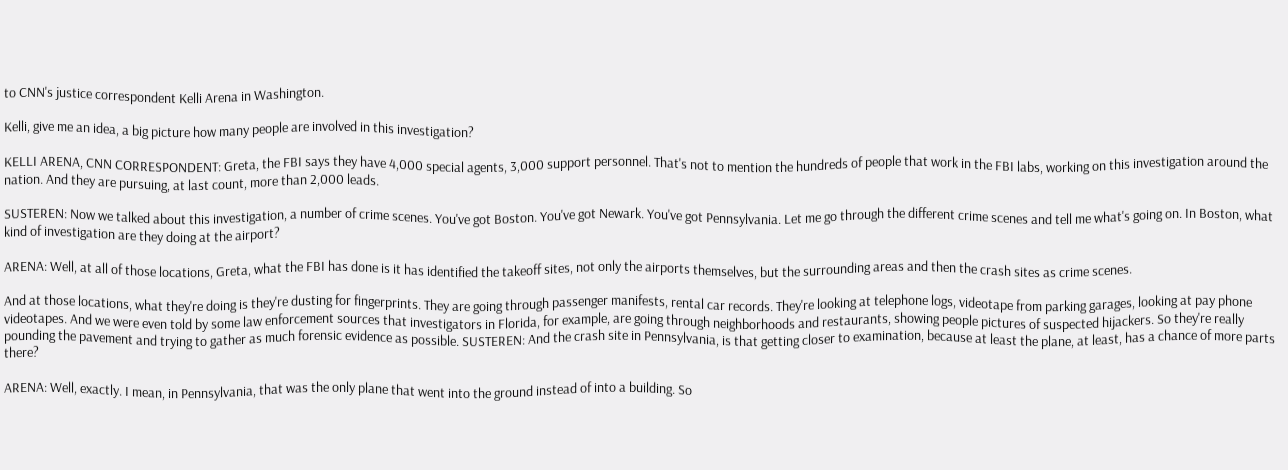to CNN's justice correspondent Kelli Arena in Washington.

Kelli, give me an idea, a big picture how many people are involved in this investigation?

KELLI ARENA, CNN CORRESPONDENT: Greta, the FBI says they have 4,000 special agents, 3,000 support personnel. That's not to mention the hundreds of people that work in the FBI labs, working on this investigation around the nation. And they are pursuing, at last count, more than 2,000 leads.

SUSTEREN: Now we talked about this investigation, a number of crime scenes. You've got Boston. You've got Newark. You've got Pennsylvania. Let me go through the different crime scenes and tell me what's going on. In Boston, what kind of investigation are they doing at the airport?

ARENA: Well, at all of those locations, Greta, what the FBI has done is it has identified the takeoff sites, not only the airports themselves, but the surrounding areas and then the crash sites as crime scenes.

And at those locations, what they're doing is they're dusting for fingerprints. They are going through passenger manifests, rental car records. They're looking at telephone logs, videotape from parking garages, looking at pay phone videotapes. And we were even told by some law enforcement sources that investigators in Florida, for example, are going through neighborhoods and restaurants, showing people pictures of suspected hijackers. So they're really pounding the pavement and trying to gather as much forensic evidence as possible. SUSTEREN: And the crash site in Pennsylvania, is that getting closer to examination, because at least the plane, at least, has a chance of more parts there?

ARENA: Well, exactly. I mean, in Pennsylvania, that was the only plane that went into the ground instead of into a building. So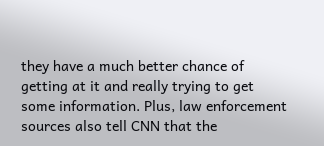they have a much better chance of getting at it and really trying to get some information. Plus, law enforcement sources also tell CNN that the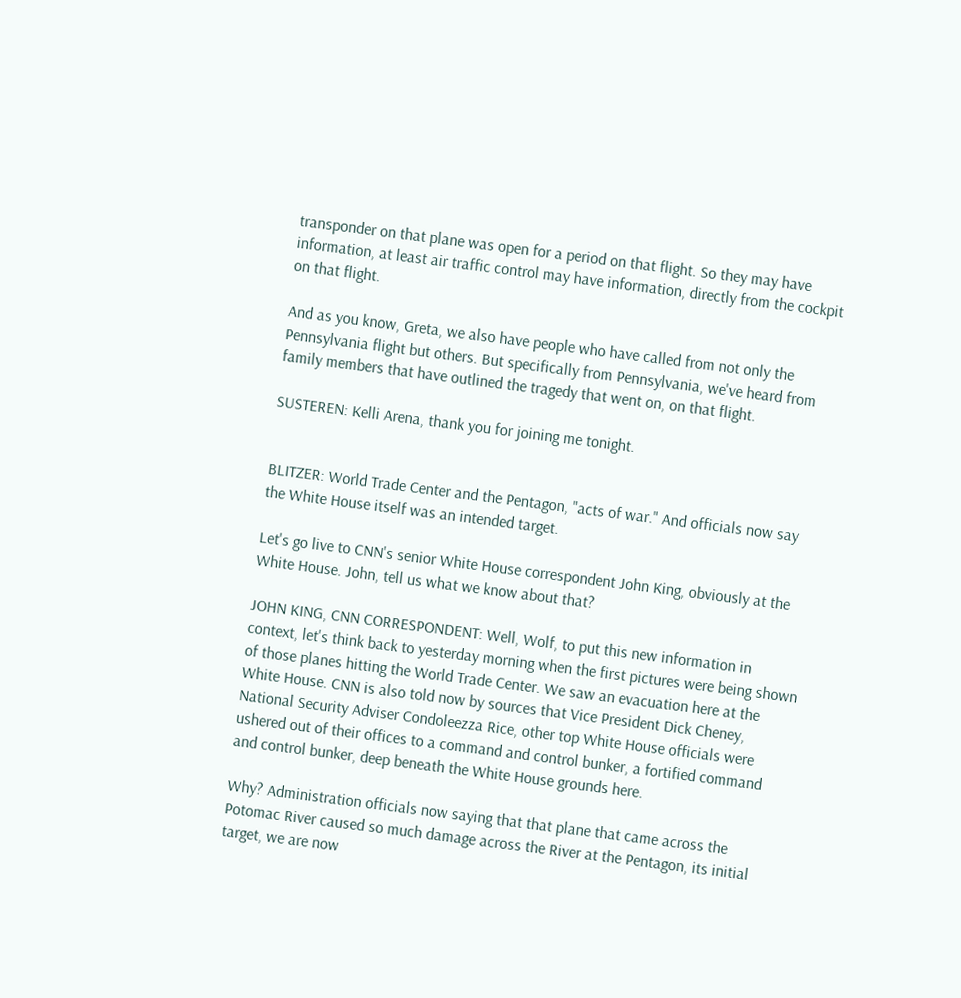transponder on that plane was open for a period on that flight. So they may have information, at least air traffic control may have information, directly from the cockpit on that flight.

And as you know, Greta, we also have people who have called from not only the Pennsylvania flight but others. But specifically from Pennsylvania, we've heard from family members that have outlined the tragedy that went on, on that flight.

SUSTEREN: Kelli Arena, thank you for joining me tonight.


BLITZER: World Trade Center and the Pentagon, "acts of war." And officials now say the White House itself was an intended target.

Let's go live to CNN's senior White House correspondent John King, obviously at the White House. John, tell us what we know about that?

JOHN KING, CNN CORRESPONDENT: Well, Wolf, to put this new information in context, let's think back to yesterday morning when the first pictures were being shown of those planes hitting the World Trade Center. We saw an evacuation here at the White House. CNN is also told now by sources that Vice President Dick Cheney, National Security Adviser Condoleezza Rice, other top White House officials were ushered out of their offices to a command and control bunker, a fortified command and control bunker, deep beneath the White House grounds here.

Why? Administration officials now saying that that plane that came across the Potomac River caused so much damage across the River at the Pentagon, its initial target, we are now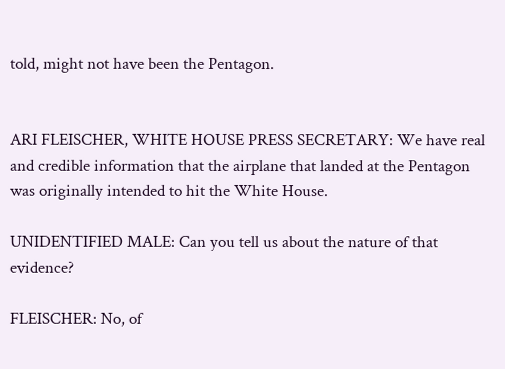told, might not have been the Pentagon.


ARI FLEISCHER, WHITE HOUSE PRESS SECRETARY: We have real and credible information that the airplane that landed at the Pentagon was originally intended to hit the White House.

UNIDENTIFIED MALE: Can you tell us about the nature of that evidence?

FLEISCHER: No, of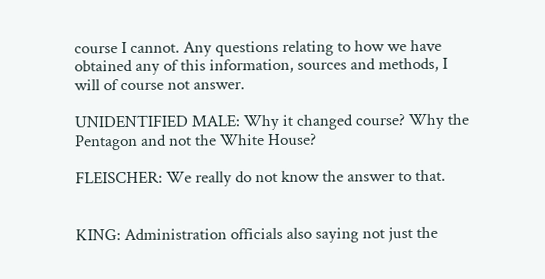course I cannot. Any questions relating to how we have obtained any of this information, sources and methods, I will of course not answer.

UNIDENTIFIED MALE: Why it changed course? Why the Pentagon and not the White House?

FLEISCHER: We really do not know the answer to that.


KING: Administration officials also saying not just the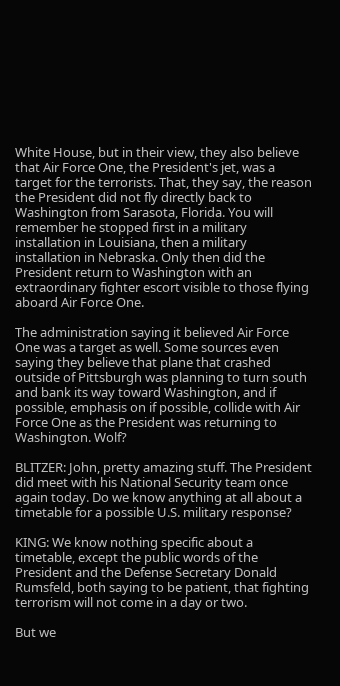White House, but in their view, they also believe that Air Force One, the President's jet, was a target for the terrorists. That, they say, the reason the President did not fly directly back to Washington from Sarasota, Florida. You will remember he stopped first in a military installation in Louisiana, then a military installation in Nebraska. Only then did the President return to Washington with an extraordinary fighter escort visible to those flying aboard Air Force One.

The administration saying it believed Air Force One was a target as well. Some sources even saying they believe that plane that crashed outside of Pittsburgh was planning to turn south and bank its way toward Washington, and if possible, emphasis on if possible, collide with Air Force One as the President was returning to Washington. Wolf?

BLITZER: John, pretty amazing stuff. The President did meet with his National Security team once again today. Do we know anything at all about a timetable for a possible U.S. military response?

KING: We know nothing specific about a timetable, except the public words of the President and the Defense Secretary Donald Rumsfeld, both saying to be patient, that fighting terrorism will not come in a day or two.

But we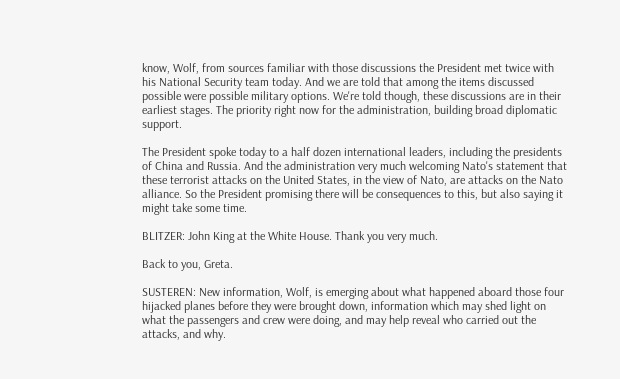know, Wolf, from sources familiar with those discussions the President met twice with his National Security team today. And we are told that among the items discussed possible were possible military options. We're told though, these discussions are in their earliest stages. The priority right now for the administration, building broad diplomatic support.

The President spoke today to a half dozen international leaders, including the presidents of China and Russia. And the administration very much welcoming Nato's statement that these terrorist attacks on the United States, in the view of Nato, are attacks on the Nato alliance. So the President promising there will be consequences to this, but also saying it might take some time.

BLITZER: John King at the White House. Thank you very much.

Back to you, Greta.

SUSTEREN: New information, Wolf, is emerging about what happened aboard those four hijacked planes before they were brought down, information which may shed light on what the passengers and crew were doing, and may help reveal who carried out the attacks, and why.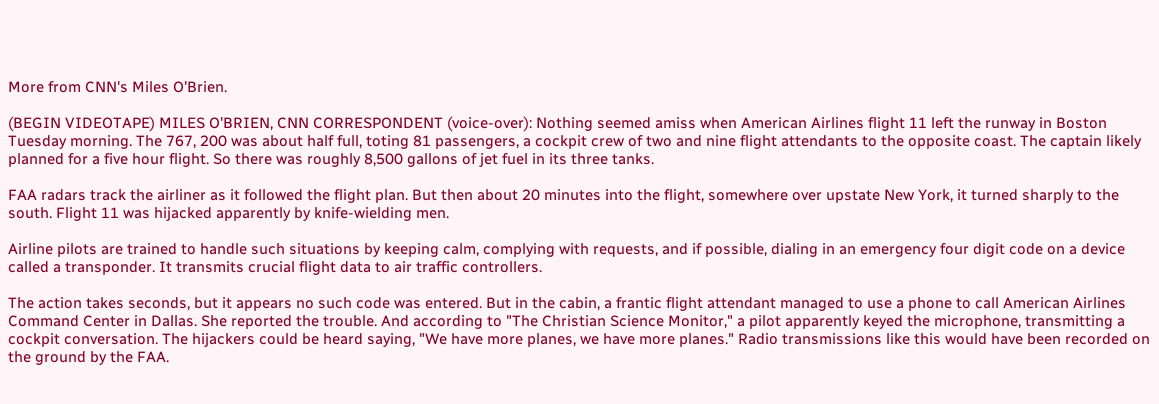More from CNN's Miles O'Brien.

(BEGIN VIDEOTAPE) MILES O'BRIEN, CNN CORRESPONDENT (voice-over): Nothing seemed amiss when American Airlines flight 11 left the runway in Boston Tuesday morning. The 767, 200 was about half full, toting 81 passengers, a cockpit crew of two and nine flight attendants to the opposite coast. The captain likely planned for a five hour flight. So there was roughly 8,500 gallons of jet fuel in its three tanks.

FAA radars track the airliner as it followed the flight plan. But then about 20 minutes into the flight, somewhere over upstate New York, it turned sharply to the south. Flight 11 was hijacked apparently by knife-wielding men.

Airline pilots are trained to handle such situations by keeping calm, complying with requests, and if possible, dialing in an emergency four digit code on a device called a transponder. It transmits crucial flight data to air traffic controllers.

The action takes seconds, but it appears no such code was entered. But in the cabin, a frantic flight attendant managed to use a phone to call American Airlines Command Center in Dallas. She reported the trouble. And according to "The Christian Science Monitor," a pilot apparently keyed the microphone, transmitting a cockpit conversation. The hijackers could be heard saying, "We have more planes, we have more planes." Radio transmissions like this would have been recorded on the ground by the FAA.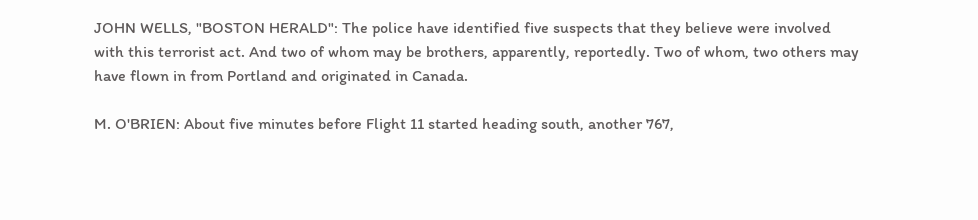JOHN WELLS, "BOSTON HERALD": The police have identified five suspects that they believe were involved with this terrorist act. And two of whom may be brothers, apparently, reportedly. Two of whom, two others may have flown in from Portland and originated in Canada.

M. O'BRIEN: About five minutes before Flight 11 started heading south, another 767,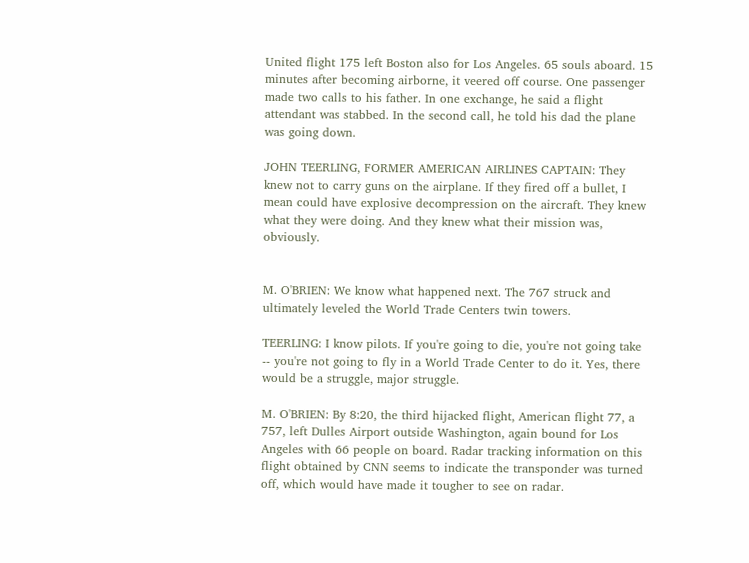United flight 175 left Boston also for Los Angeles. 65 souls aboard. 15 minutes after becoming airborne, it veered off course. One passenger made two calls to his father. In one exchange, he said a flight attendant was stabbed. In the second call, he told his dad the plane was going down.

JOHN TEERLING, FORMER AMERICAN AIRLINES CAPTAIN: They knew not to carry guns on the airplane. If they fired off a bullet, I mean could have explosive decompression on the aircraft. They knew what they were doing. And they knew what their mission was, obviously.


M. O'BRIEN: We know what happened next. The 767 struck and ultimately leveled the World Trade Centers twin towers.

TEERLING: I know pilots. If you're going to die, you're not going take -- you're not going to fly in a World Trade Center to do it. Yes, there would be a struggle, major struggle.

M. O'BRIEN: By 8:20, the third hijacked flight, American flight 77, a 757, left Dulles Airport outside Washington, again bound for Los Angeles with 66 people on board. Radar tracking information on this flight obtained by CNN seems to indicate the transponder was turned off, which would have made it tougher to see on radar.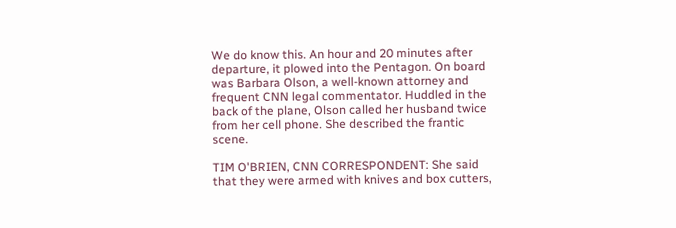We do know this. An hour and 20 minutes after departure, it plowed into the Pentagon. On board was Barbara Olson, a well-known attorney and frequent CNN legal commentator. Huddled in the back of the plane, Olson called her husband twice from her cell phone. She described the frantic scene.

TIM O'BRIEN, CNN CORRESPONDENT: She said that they were armed with knives and box cutters,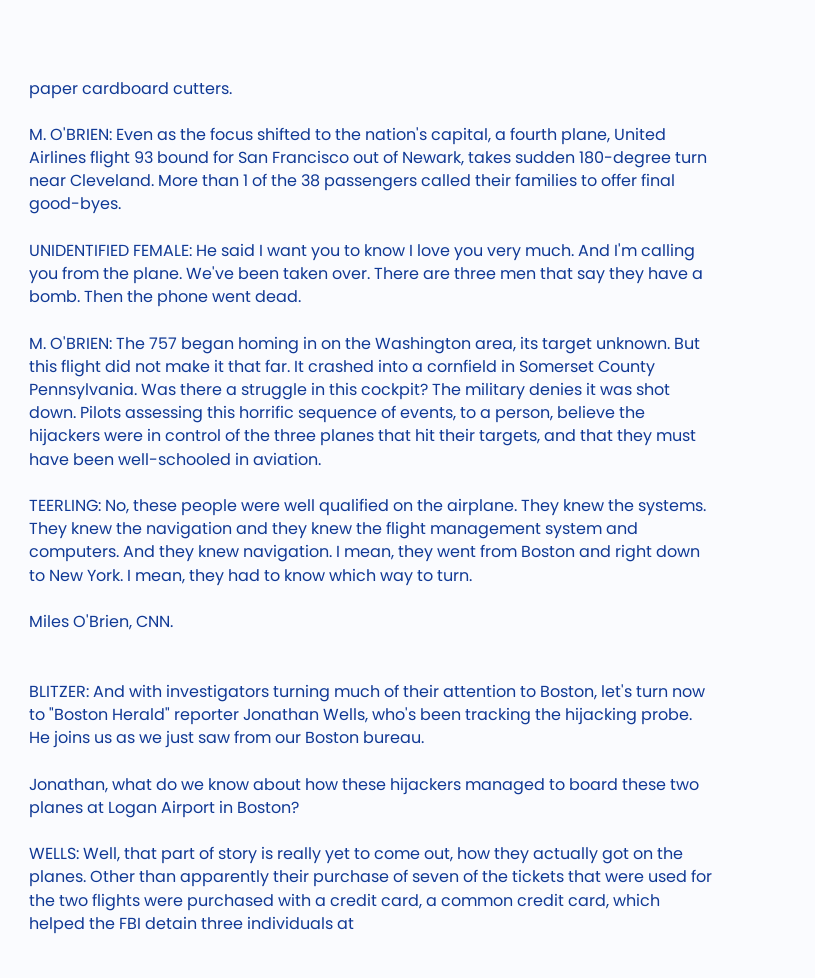paper cardboard cutters.

M. O'BRIEN: Even as the focus shifted to the nation's capital, a fourth plane, United Airlines flight 93 bound for San Francisco out of Newark, takes sudden 180-degree turn near Cleveland. More than 1 of the 38 passengers called their families to offer final good-byes.

UNIDENTIFIED FEMALE: He said I want you to know I love you very much. And I'm calling you from the plane. We've been taken over. There are three men that say they have a bomb. Then the phone went dead.

M. O'BRIEN: The 757 began homing in on the Washington area, its target unknown. But this flight did not make it that far. It crashed into a cornfield in Somerset County Pennsylvania. Was there a struggle in this cockpit? The military denies it was shot down. Pilots assessing this horrific sequence of events, to a person, believe the hijackers were in control of the three planes that hit their targets, and that they must have been well-schooled in aviation.

TEERLING: No, these people were well qualified on the airplane. They knew the systems. They knew the navigation and they knew the flight management system and computers. And they knew navigation. I mean, they went from Boston and right down to New York. I mean, they had to know which way to turn.

Miles O'Brien, CNN.


BLITZER: And with investigators turning much of their attention to Boston, let's turn now to "Boston Herald" reporter Jonathan Wells, who's been tracking the hijacking probe. He joins us as we just saw from our Boston bureau.

Jonathan, what do we know about how these hijackers managed to board these two planes at Logan Airport in Boston?

WELLS: Well, that part of story is really yet to come out, how they actually got on the planes. Other than apparently their purchase of seven of the tickets that were used for the two flights were purchased with a credit card, a common credit card, which helped the FBI detain three individuals at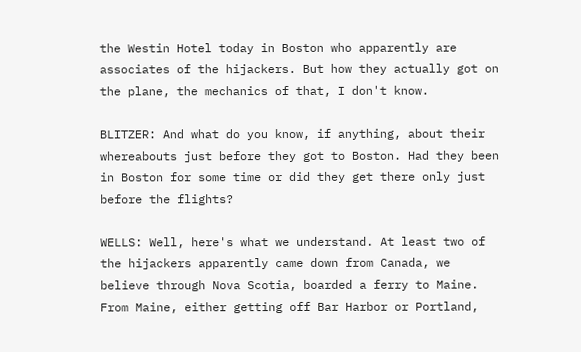the Westin Hotel today in Boston who apparently are associates of the hijackers. But how they actually got on the plane, the mechanics of that, I don't know.

BLITZER: And what do you know, if anything, about their whereabouts just before they got to Boston. Had they been in Boston for some time or did they get there only just before the flights?

WELLS: Well, here's what we understand. At least two of the hijackers apparently came down from Canada, we believe through Nova Scotia, boarded a ferry to Maine. From Maine, either getting off Bar Harbor or Portland,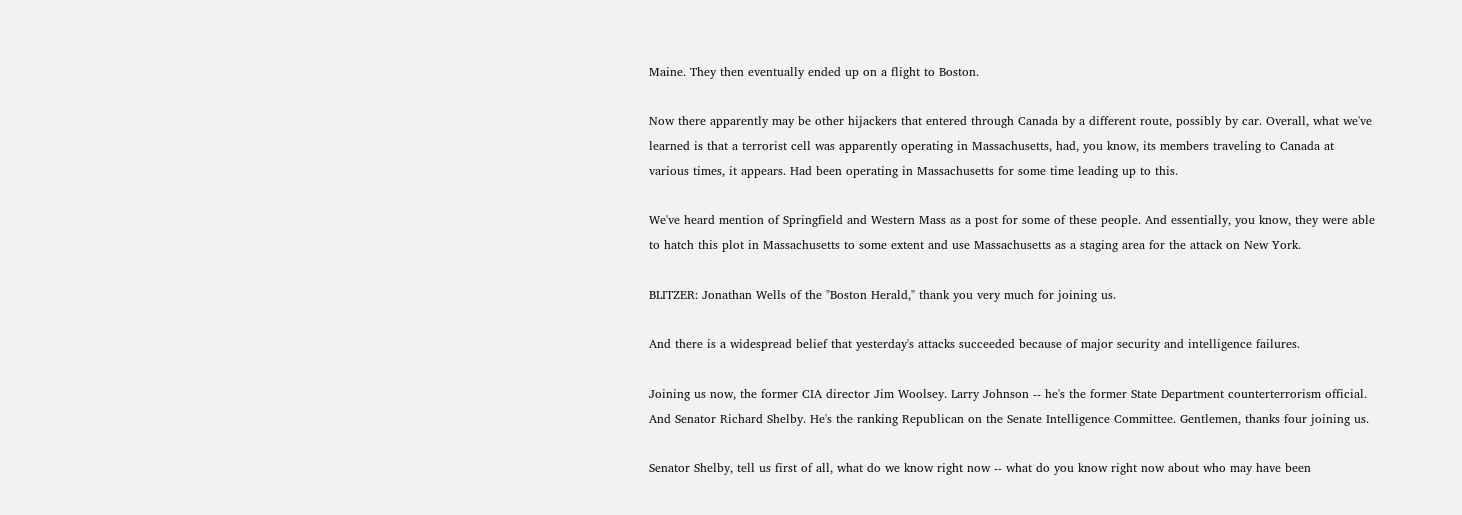Maine. They then eventually ended up on a flight to Boston.

Now there apparently may be other hijackers that entered through Canada by a different route, possibly by car. Overall, what we've learned is that a terrorist cell was apparently operating in Massachusetts, had, you know, its members traveling to Canada at various times, it appears. Had been operating in Massachusetts for some time leading up to this.

We've heard mention of Springfield and Western Mass as a post for some of these people. And essentially, you know, they were able to hatch this plot in Massachusetts to some extent and use Massachusetts as a staging area for the attack on New York.

BLITZER: Jonathan Wells of the "Boston Herald," thank you very much for joining us.

And there is a widespread belief that yesterday's attacks succeeded because of major security and intelligence failures.

Joining us now, the former CIA director Jim Woolsey. Larry Johnson -- he's the former State Department counterterrorism official. And Senator Richard Shelby. He's the ranking Republican on the Senate Intelligence Committee. Gentlemen, thanks four joining us.

Senator Shelby, tell us first of all, what do we know right now -- what do you know right now about who may have been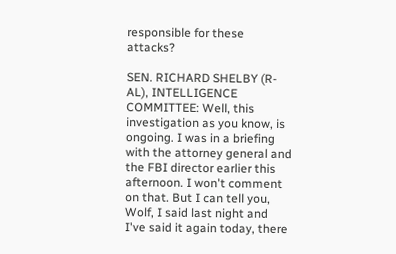responsible for these attacks?

SEN. RICHARD SHELBY (R-AL), INTELLIGENCE COMMITTEE: Well, this investigation as you know, is ongoing. I was in a briefing with the attorney general and the FBI director earlier this afternoon. I won't comment on that. But I can tell you, Wolf, I said last night and I've said it again today, there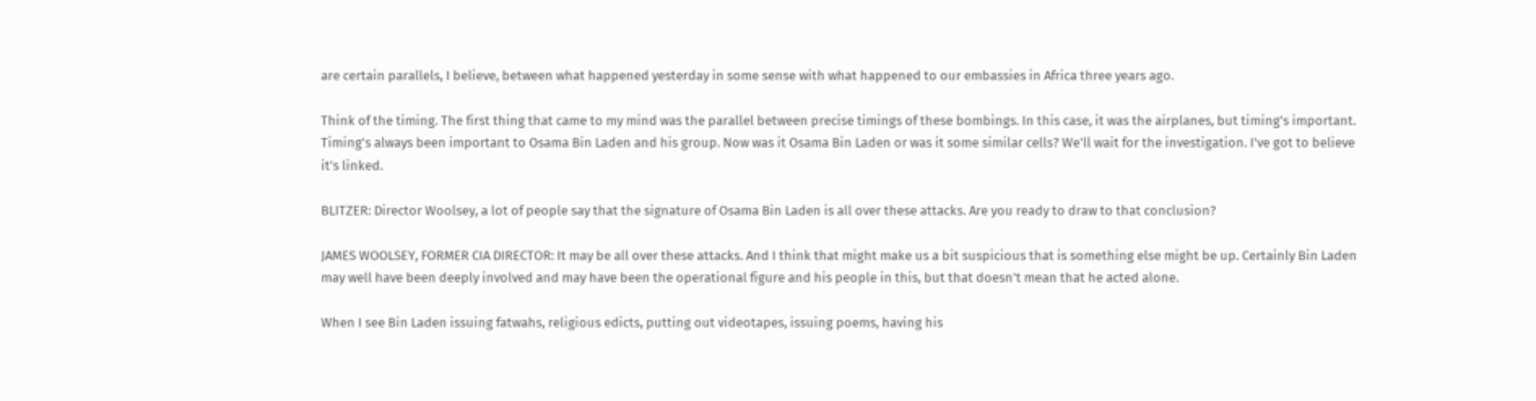are certain parallels, I believe, between what happened yesterday in some sense with what happened to our embassies in Africa three years ago.

Think of the timing. The first thing that came to my mind was the parallel between precise timings of these bombings. In this case, it was the airplanes, but timing's important. Timing's always been important to Osama Bin Laden and his group. Now was it Osama Bin Laden or was it some similar cells? We'll wait for the investigation. I've got to believe it's linked.

BLITZER: Director Woolsey, a lot of people say that the signature of Osama Bin Laden is all over these attacks. Are you ready to draw to that conclusion?

JAMES WOOLSEY, FORMER CIA DIRECTOR: It may be all over these attacks. And I think that might make us a bit suspicious that is something else might be up. Certainly Bin Laden may well have been deeply involved and may have been the operational figure and his people in this, but that doesn't mean that he acted alone.

When I see Bin Laden issuing fatwahs, religious edicts, putting out videotapes, issuing poems, having his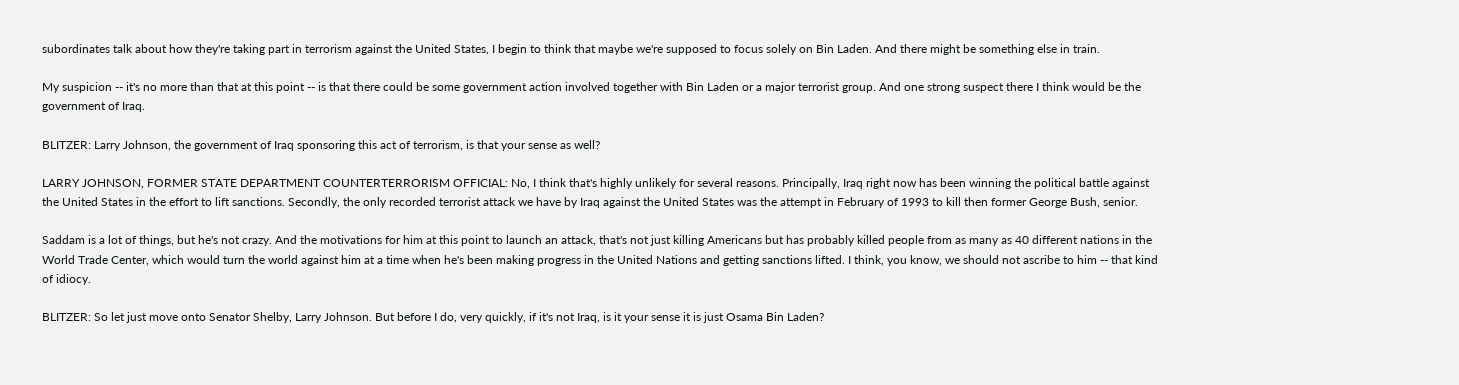subordinates talk about how they're taking part in terrorism against the United States, I begin to think that maybe we're supposed to focus solely on Bin Laden. And there might be something else in train.

My suspicion -- it's no more than that at this point -- is that there could be some government action involved together with Bin Laden or a major terrorist group. And one strong suspect there I think would be the government of Iraq.

BLITZER: Larry Johnson, the government of Iraq sponsoring this act of terrorism, is that your sense as well?

LARRY JOHNSON, FORMER STATE DEPARTMENT COUNTERTERRORISM OFFICIAL: No, I think that's highly unlikely for several reasons. Principally, Iraq right now has been winning the political battle against the United States in the effort to lift sanctions. Secondly, the only recorded terrorist attack we have by Iraq against the United States was the attempt in February of 1993 to kill then former George Bush, senior.

Saddam is a lot of things, but he's not crazy. And the motivations for him at this point to launch an attack, that's not just killing Americans but has probably killed people from as many as 40 different nations in the World Trade Center, which would turn the world against him at a time when he's been making progress in the United Nations and getting sanctions lifted. I think, you know, we should not ascribe to him -- that kind of idiocy.

BLITZER: So let just move onto Senator Shelby, Larry Johnson. But before I do, very quickly, if it's not Iraq, is it your sense it is just Osama Bin Laden?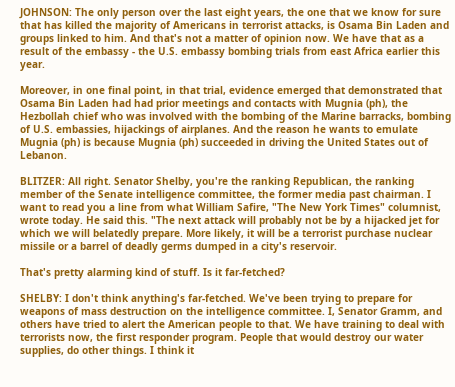JOHNSON: The only person over the last eight years, the one that we know for sure that has killed the majority of Americans in terrorist attacks, is Osama Bin Laden and groups linked to him. And that's not a matter of opinion now. We have that as a result of the embassy - the U.S. embassy bombing trials from east Africa earlier this year.

Moreover, in one final point, in that trial, evidence emerged that demonstrated that Osama Bin Laden had had prior meetings and contacts with Mugnia (ph), the Hezbollah chief who was involved with the bombing of the Marine barracks, bombing of U.S. embassies, hijackings of airplanes. And the reason he wants to emulate Mugnia (ph) is because Mugnia (ph) succeeded in driving the United States out of Lebanon.

BLITZER: All right. Senator Shelby, you're the ranking Republican, the ranking member of the Senate intelligence committee, the former media past chairman. I want to read you a line from what William Safire, "The New York Times" columnist, wrote today. He said this. "The next attack will probably not be by a hijacked jet for which we will belatedly prepare. More likely, it will be a terrorist purchase nuclear missile or a barrel of deadly germs dumped in a city's reservoir.

That's pretty alarming kind of stuff. Is it far-fetched?

SHELBY: I don't think anything's far-fetched. We've been trying to prepare for weapons of mass destruction on the intelligence committee. I, Senator Gramm, and others have tried to alert the American people to that. We have training to deal with terrorists now, the first responder program. People that would destroy our water supplies, do other things. I think it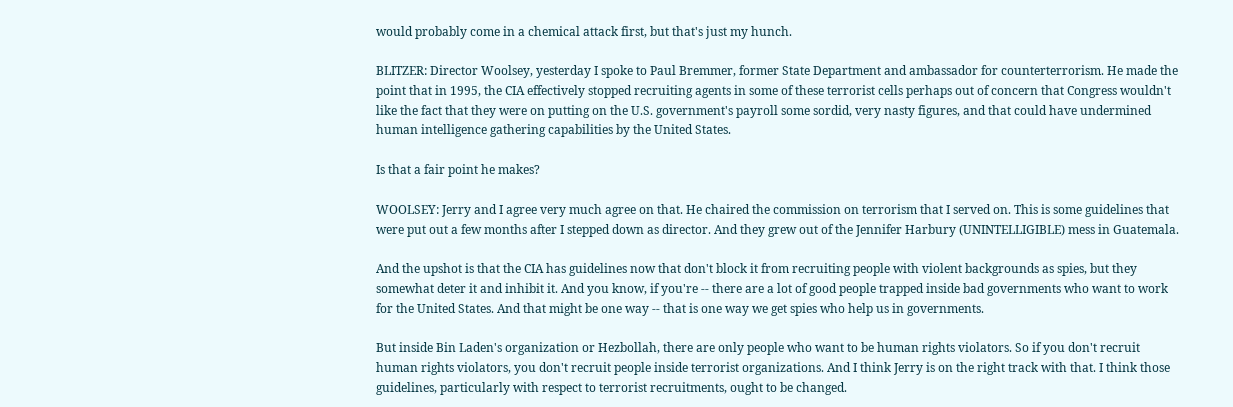would probably come in a chemical attack first, but that's just my hunch.

BLITZER: Director Woolsey, yesterday I spoke to Paul Bremmer, former State Department and ambassador for counterterrorism. He made the point that in 1995, the CIA effectively stopped recruiting agents in some of these terrorist cells perhaps out of concern that Congress wouldn't like the fact that they were on putting on the U.S. government's payroll some sordid, very nasty figures, and that could have undermined human intelligence gathering capabilities by the United States.

Is that a fair point he makes?

WOOLSEY: Jerry and I agree very much agree on that. He chaired the commission on terrorism that I served on. This is some guidelines that were put out a few months after I stepped down as director. And they grew out of the Jennifer Harbury (UNINTELLIGIBLE) mess in Guatemala.

And the upshot is that the CIA has guidelines now that don't block it from recruiting people with violent backgrounds as spies, but they somewhat deter it and inhibit it. And you know, if you're -- there are a lot of good people trapped inside bad governments who want to work for the United States. And that might be one way -- that is one way we get spies who help us in governments.

But inside Bin Laden's organization or Hezbollah, there are only people who want to be human rights violators. So if you don't recruit human rights violators, you don't recruit people inside terrorist organizations. And I think Jerry is on the right track with that. I think those guidelines, particularly with respect to terrorist recruitments, ought to be changed.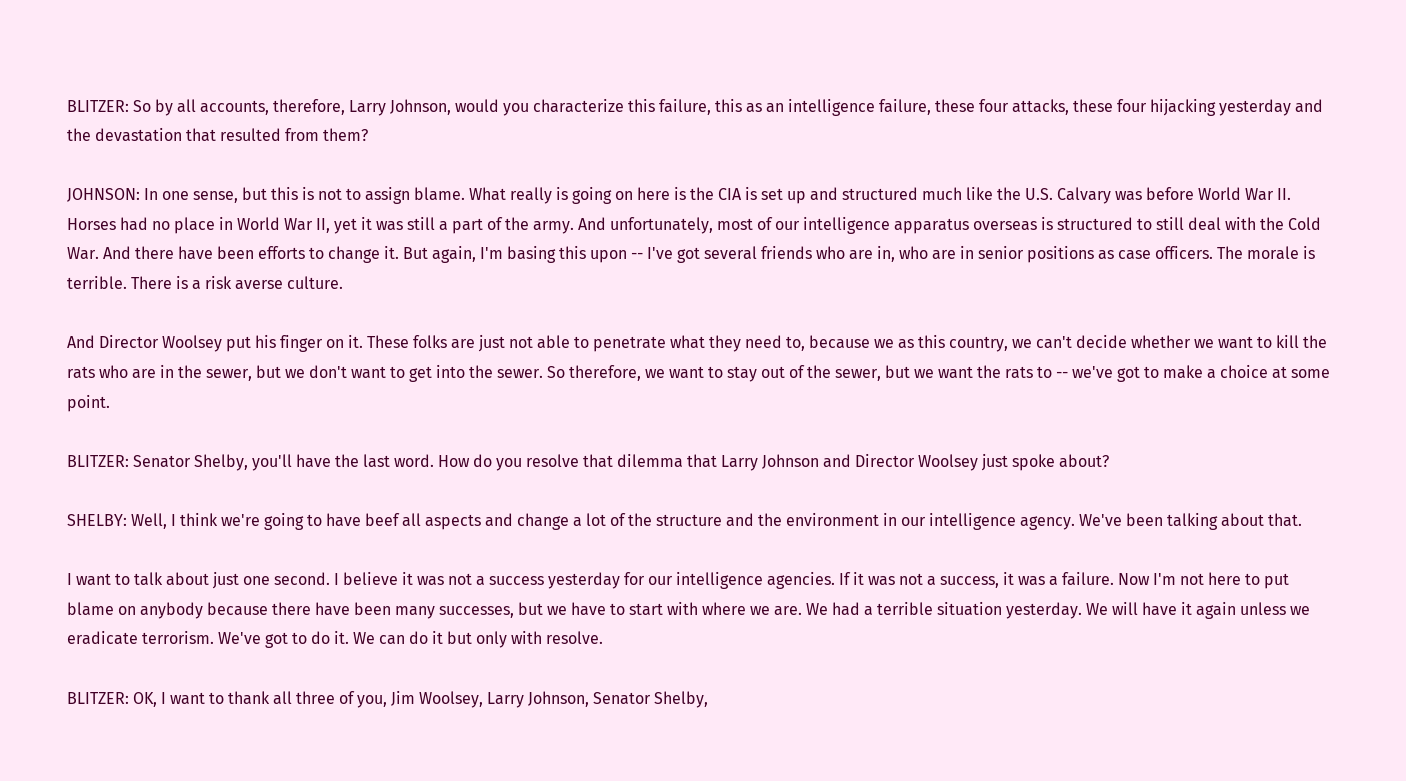BLITZER: So by all accounts, therefore, Larry Johnson, would you characterize this failure, this as an intelligence failure, these four attacks, these four hijacking yesterday and the devastation that resulted from them?

JOHNSON: In one sense, but this is not to assign blame. What really is going on here is the CIA is set up and structured much like the U.S. Calvary was before World War II. Horses had no place in World War II, yet it was still a part of the army. And unfortunately, most of our intelligence apparatus overseas is structured to still deal with the Cold War. And there have been efforts to change it. But again, I'm basing this upon -- I've got several friends who are in, who are in senior positions as case officers. The morale is terrible. There is a risk averse culture.

And Director Woolsey put his finger on it. These folks are just not able to penetrate what they need to, because we as this country, we can't decide whether we want to kill the rats who are in the sewer, but we don't want to get into the sewer. So therefore, we want to stay out of the sewer, but we want the rats to -- we've got to make a choice at some point.

BLITZER: Senator Shelby, you'll have the last word. How do you resolve that dilemma that Larry Johnson and Director Woolsey just spoke about?

SHELBY: Well, I think we're going to have beef all aspects and change a lot of the structure and the environment in our intelligence agency. We've been talking about that.

I want to talk about just one second. I believe it was not a success yesterday for our intelligence agencies. If it was not a success, it was a failure. Now I'm not here to put blame on anybody because there have been many successes, but we have to start with where we are. We had a terrible situation yesterday. We will have it again unless we eradicate terrorism. We've got to do it. We can do it but only with resolve.

BLITZER: OK, I want to thank all three of you, Jim Woolsey, Larry Johnson, Senator Shelby,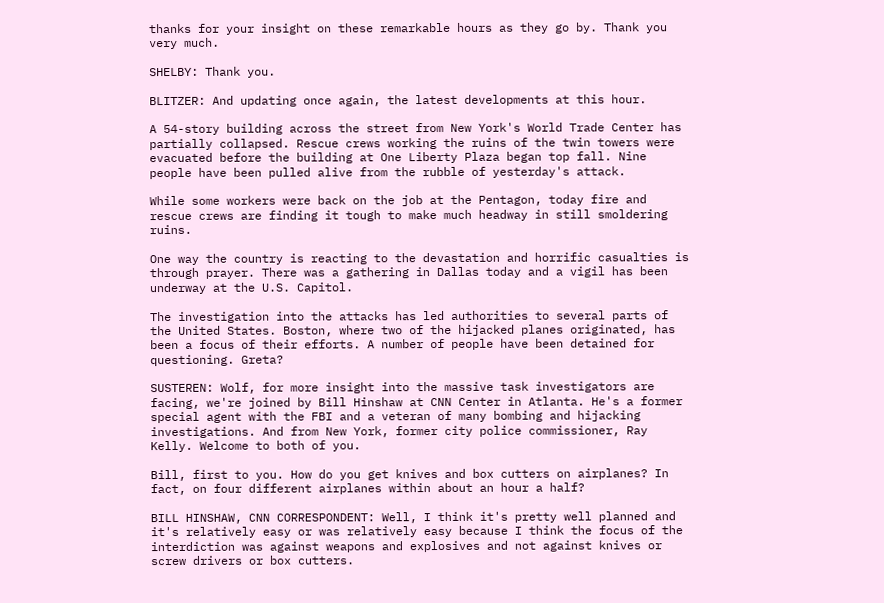thanks for your insight on these remarkable hours as they go by. Thank you very much.

SHELBY: Thank you.

BLITZER: And updating once again, the latest developments at this hour.

A 54-story building across the street from New York's World Trade Center has partially collapsed. Rescue crews working the ruins of the twin towers were evacuated before the building at One Liberty Plaza began top fall. Nine people have been pulled alive from the rubble of yesterday's attack.

While some workers were back on the job at the Pentagon, today fire and rescue crews are finding it tough to make much headway in still smoldering ruins.

One way the country is reacting to the devastation and horrific casualties is through prayer. There was a gathering in Dallas today and a vigil has been underway at the U.S. Capitol.

The investigation into the attacks has led authorities to several parts of the United States. Boston, where two of the hijacked planes originated, has been a focus of their efforts. A number of people have been detained for questioning. Greta?

SUSTEREN: Wolf, for more insight into the massive task investigators are facing, we're joined by Bill Hinshaw at CNN Center in Atlanta. He's a former special agent with the FBI and a veteran of many bombing and hijacking investigations. And from New York, former city police commissioner, Ray Kelly. Welcome to both of you.

Bill, first to you. How do you get knives and box cutters on airplanes? In fact, on four different airplanes within about an hour a half?

BILL HINSHAW, CNN CORRESPONDENT: Well, I think it's pretty well planned and it's relatively easy or was relatively easy because I think the focus of the interdiction was against weapons and explosives and not against knives or screw drivers or box cutters.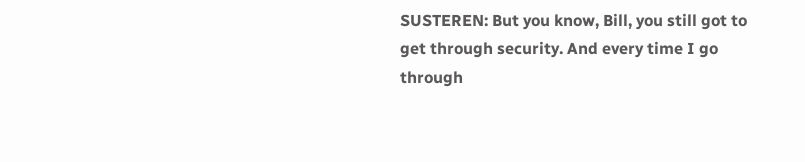SUSTEREN: But you know, Bill, you still got to get through security. And every time I go through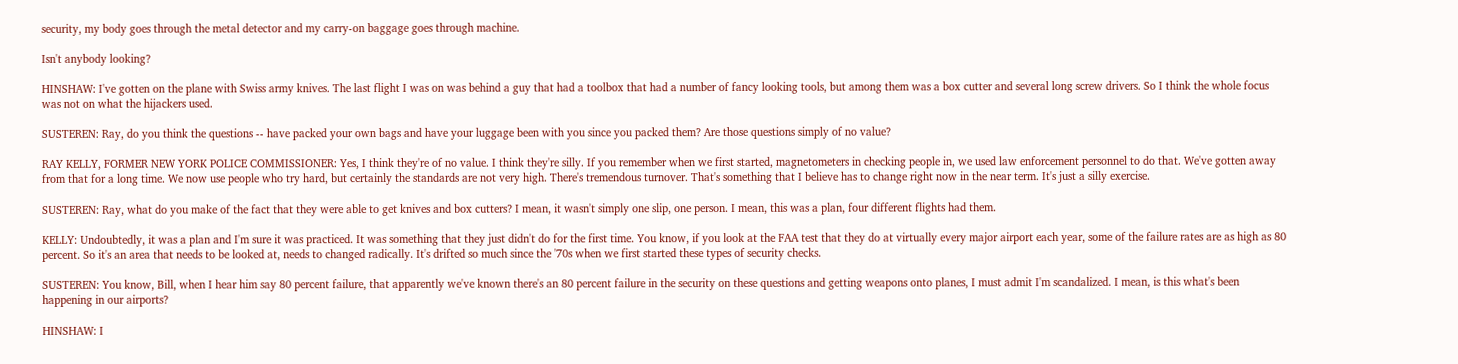security, my body goes through the metal detector and my carry-on baggage goes through machine.

Isn't anybody looking?

HINSHAW: I've gotten on the plane with Swiss army knives. The last flight I was on was behind a guy that had a toolbox that had a number of fancy looking tools, but among them was a box cutter and several long screw drivers. So I think the whole focus was not on what the hijackers used.

SUSTEREN: Ray, do you think the questions -- have packed your own bags and have your luggage been with you since you packed them? Are those questions simply of no value?

RAY KELLY, FORMER NEW YORK POLICE COMMISSIONER: Yes, I think they're of no value. I think they're silly. If you remember when we first started, magnetometers in checking people in, we used law enforcement personnel to do that. We've gotten away from that for a long time. We now use people who try hard, but certainly the standards are not very high. There's tremendous turnover. That's something that I believe has to change right now in the near term. It's just a silly exercise.

SUSTEREN: Ray, what do you make of the fact that they were able to get knives and box cutters? I mean, it wasn't simply one slip, one person. I mean, this was a plan, four different flights had them.

KELLY: Undoubtedly, it was a plan and I'm sure it was practiced. It was something that they just didn't do for the first time. You know, if you look at the FAA test that they do at virtually every major airport each year, some of the failure rates are as high as 80 percent. So it's an area that needs to be looked at, needs to changed radically. It's drifted so much since the '70s when we first started these types of security checks.

SUSTEREN: You know, Bill, when I hear him say 80 percent failure, that apparently we've known there's an 80 percent failure in the security on these questions and getting weapons onto planes, I must admit I'm scandalized. I mean, is this what's been happening in our airports?

HINSHAW: I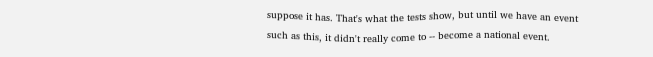suppose it has. That's what the tests show, but until we have an event such as this, it didn't really come to -- become a national event.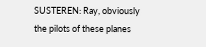SUSTEREN: Ray, obviously the pilots of these planes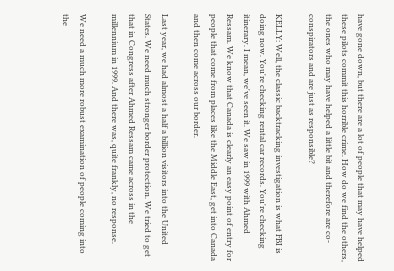have gone down, but there are a lot of people that may have helped these pilots commit this horrible crime. How do we find the others, the ones who may have helped a little bit and therefore are co-conspirators and are just as responsible?

KELLY: Well, the classic backtracking investigation is what FBI is doing now. You're checking rental car records. You're checking itinerary. I mean, we've seen it. We saw in 1999 with Ahmed Ressam. We know that Canada is clearly an easy point of entry for people that come from places like the Middle East, get into Canada and then come across our border.

Last year, we had almost a half a billion visitors into the United States. We need much stronger border protection. We tried to get that in Congress after Ahmed Ressam came across in the millennium in 1999. And there was, quite frankly, no response.

We need a much more robust examination of people coming into the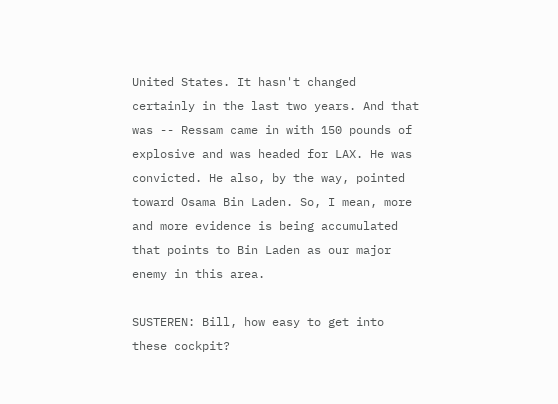United States. It hasn't changed certainly in the last two years. And that was -- Ressam came in with 150 pounds of explosive and was headed for LAX. He was convicted. He also, by the way, pointed toward Osama Bin Laden. So, I mean, more and more evidence is being accumulated that points to Bin Laden as our major enemy in this area.

SUSTEREN: Bill, how easy to get into these cockpit?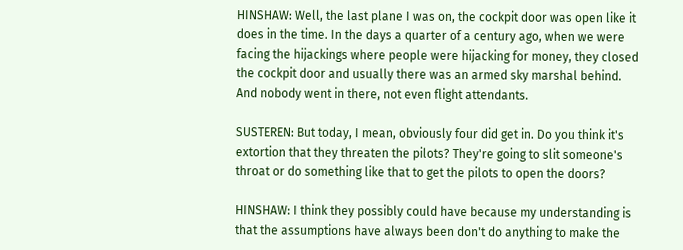HINSHAW: Well, the last plane I was on, the cockpit door was open like it does in the time. In the days a quarter of a century ago, when we were facing the hijackings where people were hijacking for money, they closed the cockpit door and usually there was an armed sky marshal behind. And nobody went in there, not even flight attendants.

SUSTEREN: But today, I mean, obviously four did get in. Do you think it's extortion that they threaten the pilots? They're going to slit someone's throat or do something like that to get the pilots to open the doors?

HINSHAW: I think they possibly could have because my understanding is that the assumptions have always been don't do anything to make the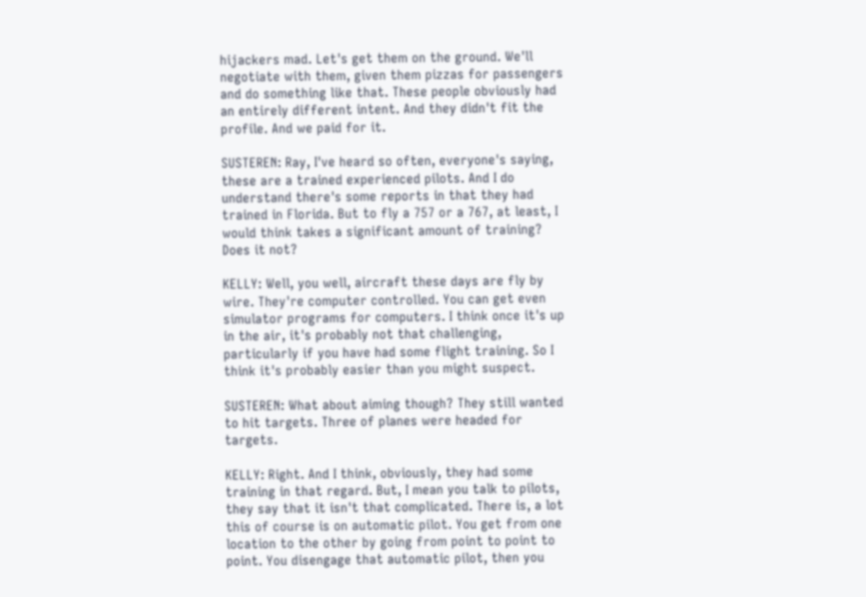hijackers mad. Let's get them on the ground. We'll negotiate with them, given them pizzas for passengers and do something like that. These people obviously had an entirely different intent. And they didn't fit the profile. And we paid for it.

SUSTEREN: Ray, I've heard so often, everyone's saying, these are a trained experienced pilots. And I do understand there's some reports in that they had trained in Florida. But to fly a 757 or a 767, at least, I would think takes a significant amount of training? Does it not?

KELLY: Well, you well, aircraft these days are fly by wire. They're computer controlled. You can get even simulator programs for computers. I think once it's up in the air, it's probably not that challenging, particularly if you have had some flight training. So I think it's probably easier than you might suspect.

SUSTEREN: What about aiming though? They still wanted to hit targets. Three of planes were headed for targets.

KELLY: Right. And I think, obviously, they had some training in that regard. But, I mean you talk to pilots, they say that it isn't that complicated. There is, a lot this of course is on automatic pilot. You get from one location to the other by going from point to point to point. You disengage that automatic pilot, then you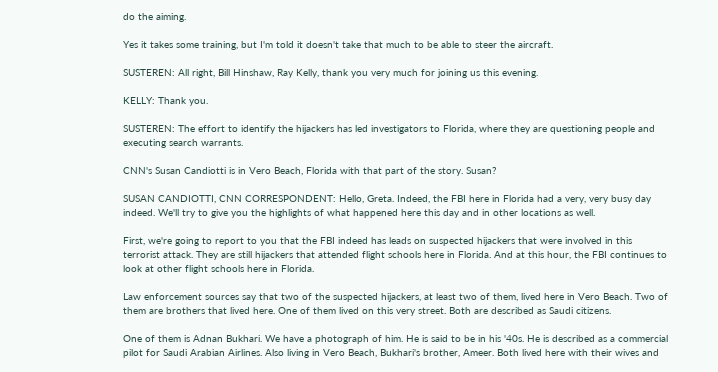do the aiming.

Yes it takes some training, but I'm told it doesn't take that much to be able to steer the aircraft.

SUSTEREN: All right, Bill Hinshaw, Ray Kelly, thank you very much for joining us this evening.

KELLY: Thank you.

SUSTEREN: The effort to identify the hijackers has led investigators to Florida, where they are questioning people and executing search warrants.

CNN's Susan Candiotti is in Vero Beach, Florida with that part of the story. Susan?

SUSAN CANDIOTTI, CNN CORRESPONDENT: Hello, Greta. Indeed, the FBI here in Florida had a very, very busy day indeed. We'll try to give you the highlights of what happened here this day and in other locations as well.

First, we're going to report to you that the FBI indeed has leads on suspected hijackers that were involved in this terrorist attack. They are still hijackers that attended flight schools here in Florida. And at this hour, the FBI continues to look at other flight schools here in Florida.

Law enforcement sources say that two of the suspected hijackers, at least two of them, lived here in Vero Beach. Two of them are brothers that lived here. One of them lived on this very street. Both are described as Saudi citizens.

One of them is Adnan Bukhari. We have a photograph of him. He is said to be in his '40s. He is described as a commercial pilot for Saudi Arabian Airlines. Also living in Vero Beach, Bukhari's brother, Ameer. Both lived here with their wives and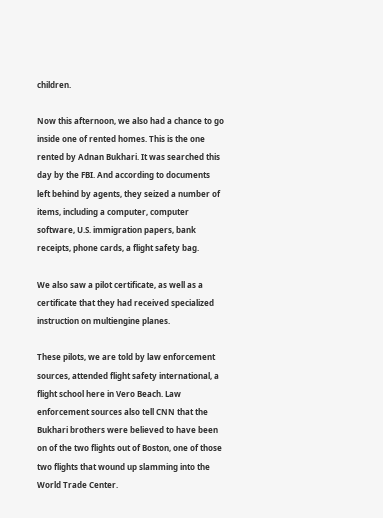children.

Now this afternoon, we also had a chance to go inside one of rented homes. This is the one rented by Adnan Bukhari. It was searched this day by the FBI. And according to documents left behind by agents, they seized a number of items, including a computer, computer software, U.S. immigration papers, bank receipts, phone cards, a flight safety bag.

We also saw a pilot certificate, as well as a certificate that they had received specialized instruction on multiengine planes.

These pilots, we are told by law enforcement sources, attended flight safety international, a flight school here in Vero Beach. Law enforcement sources also tell CNN that the Bukhari brothers were believed to have been on of the two flights out of Boston, one of those two flights that wound up slamming into the World Trade Center.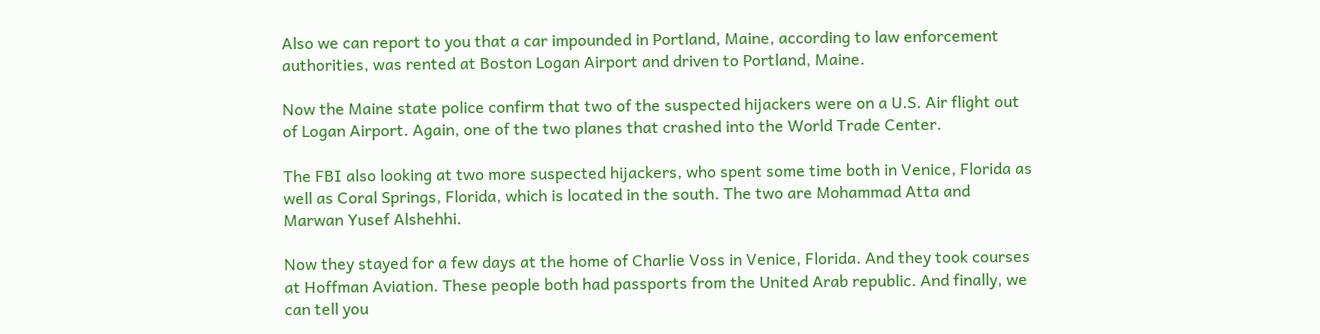Also we can report to you that a car impounded in Portland, Maine, according to law enforcement authorities, was rented at Boston Logan Airport and driven to Portland, Maine.

Now the Maine state police confirm that two of the suspected hijackers were on a U.S. Air flight out of Logan Airport. Again, one of the two planes that crashed into the World Trade Center.

The FBI also looking at two more suspected hijackers, who spent some time both in Venice, Florida as well as Coral Springs, Florida, which is located in the south. The two are Mohammad Atta and Marwan Yusef Alshehhi.

Now they stayed for a few days at the home of Charlie Voss in Venice, Florida. And they took courses at Hoffman Aviation. These people both had passports from the United Arab republic. And finally, we can tell you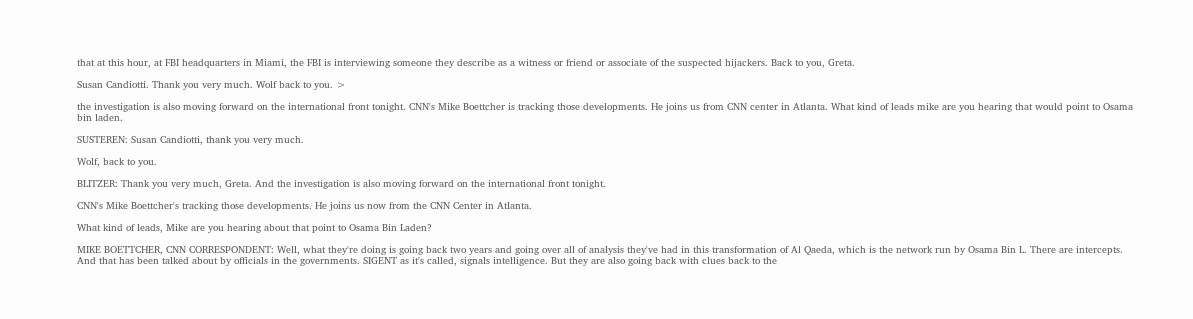that at this hour, at FBI headquarters in Miami, the FBI is interviewing someone they describe as a witness or friend or associate of the suspected hijackers. Back to you, Greta.

Susan Candiotti. Thank you very much. Wolf back to you. >

the investigation is also moving forward on the international front tonight. CNN's Mike Boettcher is tracking those developments. He joins us from CNN center in Atlanta. What kind of leads mike are you hearing that would point to Osama bin laden.

SUSTEREN: Susan Candiotti, thank you very much.

Wolf, back to you.

BLITZER: Thank you very much, Greta. And the investigation is also moving forward on the international front tonight.

CNN's Mike Boettcher's tracking those developments. He joins us now from the CNN Center in Atlanta.

What kind of leads, Mike are you hearing about that point to Osama Bin Laden?

MIKE BOETTCHER, CNN CORRESPONDENT: Well, what they're doing is going back two years and going over all of analysis they've had in this transformation of Al Qaeda, which is the network run by Osama Bin L. There are intercepts. And that has been talked about by officials in the governments. SIGENT as it's called, signals intelligence. But they are also going back with clues back to the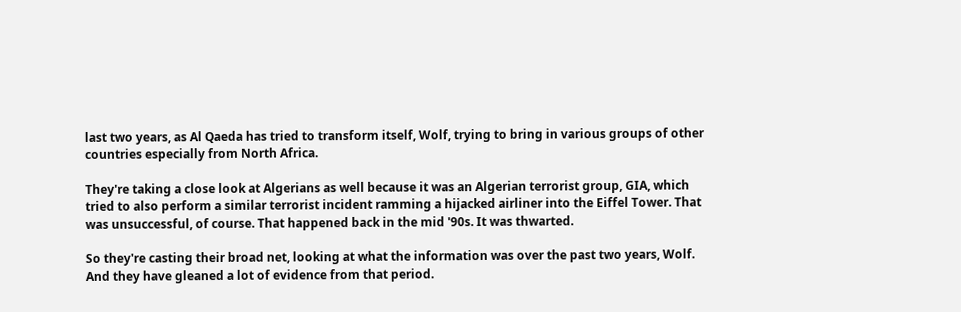last two years, as Al Qaeda has tried to transform itself, Wolf, trying to bring in various groups of other countries especially from North Africa.

They're taking a close look at Algerians as well because it was an Algerian terrorist group, GIA, which tried to also perform a similar terrorist incident ramming a hijacked airliner into the Eiffel Tower. That was unsuccessful, of course. That happened back in the mid '90s. It was thwarted.

So they're casting their broad net, looking at what the information was over the past two years, Wolf. And they have gleaned a lot of evidence from that period.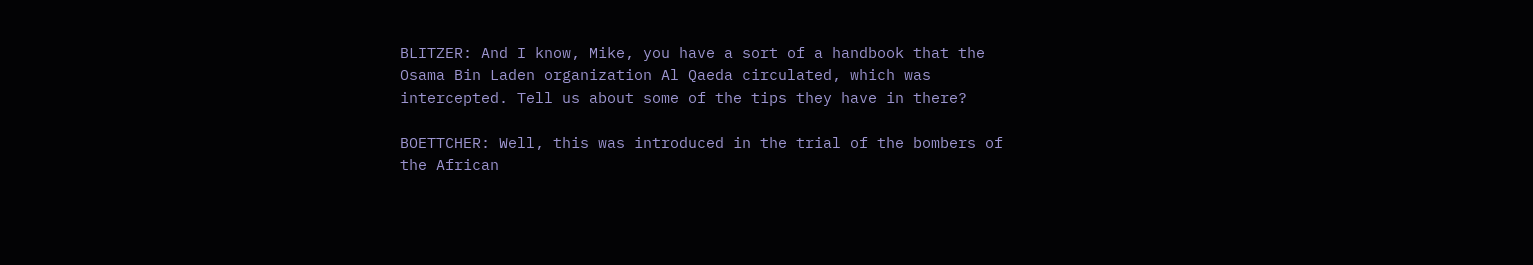BLITZER: And I know, Mike, you have a sort of a handbook that the Osama Bin Laden organization Al Qaeda circulated, which was intercepted. Tell us about some of the tips they have in there?

BOETTCHER: Well, this was introduced in the trial of the bombers of the African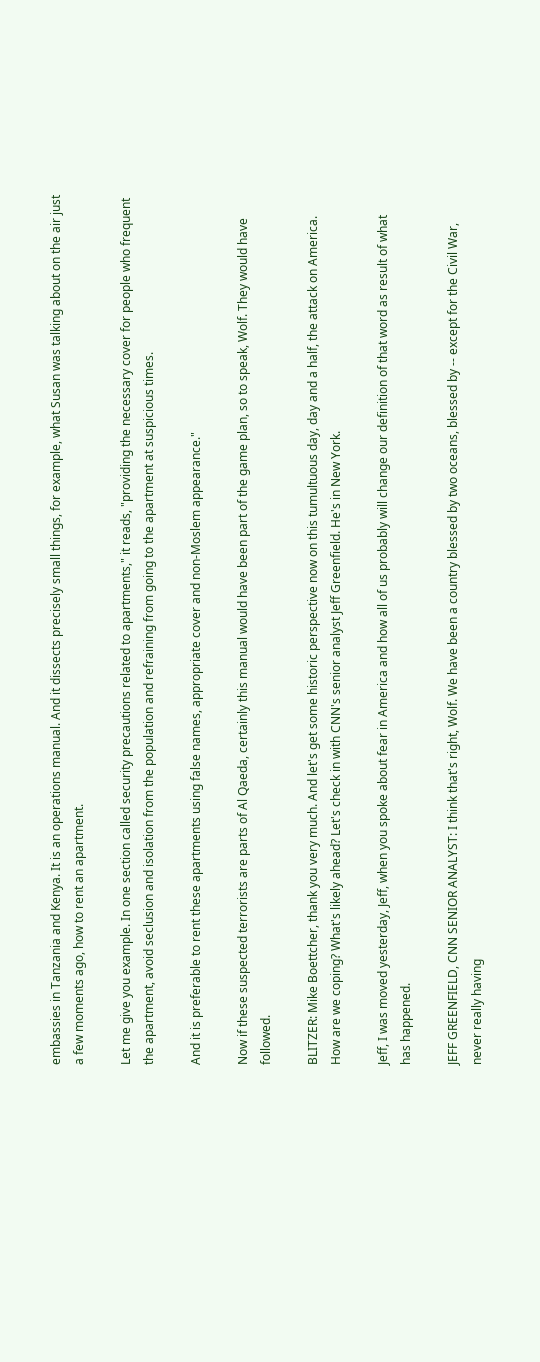embassies in Tanzania and Kenya. It is an operations manual. And it dissects precisely small things, for example, what Susan was talking about on the air just a few moments ago, how to rent an apartment.

Let me give you example. In one section called security precautions related to apartments," it reads, "providing the necessary cover for people who frequent the apartment, avoid seclusion and isolation from the population and refraining from going to the apartment at suspicious times.

And it is preferable to rent these apartments using false names, appropriate cover and non-Moslem appearance."

Now if these suspected terrorists are parts of Al Qaeda, certainly this manual would have been part of the game plan, so to speak, Wolf. They would have followed.

BLITZER: Mike Boettcher, thank you very much. And let's get some historic perspective now on this tumultuous day, day and a half, the attack on America. How are we coping? What's likely ahead? Let's check in with CNN's senior analyst Jeff Greenfield. He's in New York.

Jeff, I was moved yesterday, Jeff, when you spoke about fear in America and how all of us probably will change our definition of that word as result of what has happened.

JEFF GREENFIELD, CNN SENIOR ANALYST: I think that's right, Wolf. We have been a country blessed by two oceans, blessed by -- except for the Civil War, never really having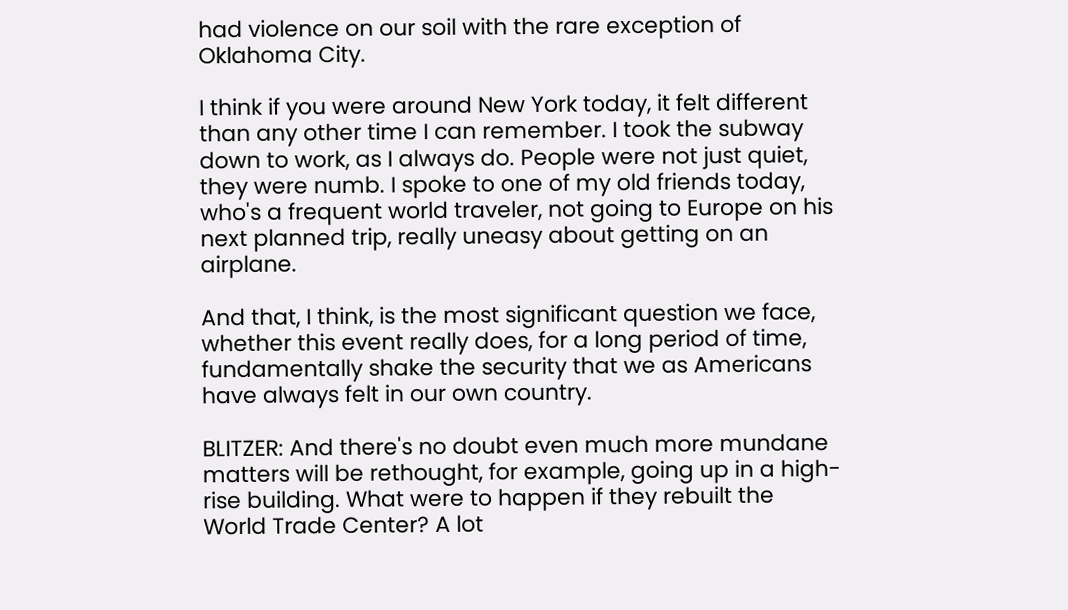had violence on our soil with the rare exception of Oklahoma City.

I think if you were around New York today, it felt different than any other time I can remember. I took the subway down to work, as I always do. People were not just quiet, they were numb. I spoke to one of my old friends today, who's a frequent world traveler, not going to Europe on his next planned trip, really uneasy about getting on an airplane.

And that, I think, is the most significant question we face, whether this event really does, for a long period of time, fundamentally shake the security that we as Americans have always felt in our own country.

BLITZER: And there's no doubt even much more mundane matters will be rethought, for example, going up in a high-rise building. What were to happen if they rebuilt the World Trade Center? A lot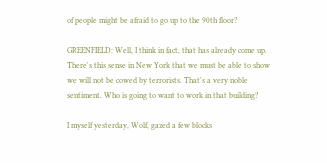of people might be afraid to go up to the 90th floor?

GREENFIELD: Well, I think in fact, that has already come up. There's this sense in New York that we must be able to show we will not be cowed by terrorists. That's a very noble sentiment. Who is going to want to work in that building?

I myself yesterday, Wolf, gazed a few blocks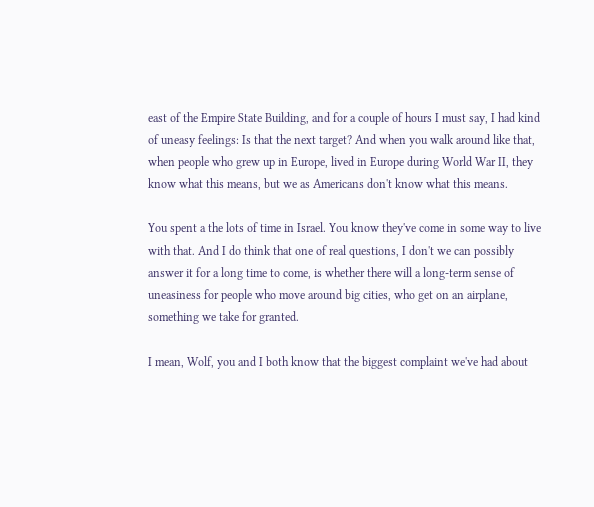east of the Empire State Building, and for a couple of hours I must say, I had kind of uneasy feelings: Is that the next target? And when you walk around like that, when people who grew up in Europe, lived in Europe during World War II, they know what this means, but we as Americans don't know what this means.

You spent a the lots of time in Israel. You know they've come in some way to live with that. And I do think that one of real questions, I don't we can possibly answer it for a long time to come, is whether there will a long-term sense of uneasiness for people who move around big cities, who get on an airplane, something we take for granted.

I mean, Wolf, you and I both know that the biggest complaint we've had about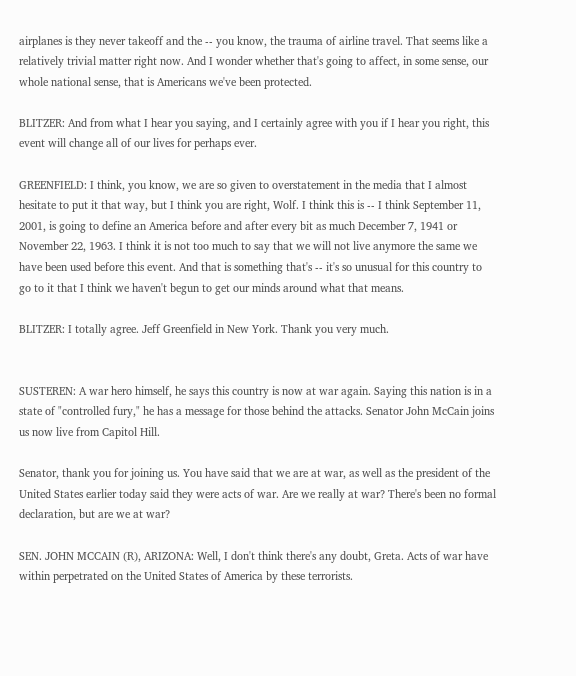airplanes is they never takeoff and the -- you know, the trauma of airline travel. That seems like a relatively trivial matter right now. And I wonder whether that's going to affect, in some sense, our whole national sense, that is Americans we've been protected.

BLITZER: And from what I hear you saying, and I certainly agree with you if I hear you right, this event will change all of our lives for perhaps ever.

GREENFIELD: I think, you know, we are so given to overstatement in the media that I almost hesitate to put it that way, but I think you are right, Wolf. I think this is -- I think September 11, 2001, is going to define an America before and after every bit as much December 7, 1941 or November 22, 1963. I think it is not too much to say that we will not live anymore the same we have been used before this event. And that is something that's -- it's so unusual for this country to go to it that I think we haven't begun to get our minds around what that means.

BLITZER: I totally agree. Jeff Greenfield in New York. Thank you very much.


SUSTEREN: A war hero himself, he says this country is now at war again. Saying this nation is in a state of "controlled fury," he has a message for those behind the attacks. Senator John McCain joins us now live from Capitol Hill.

Senator, thank you for joining us. You have said that we are at war, as well as the president of the United States earlier today said they were acts of war. Are we really at war? There's been no formal declaration, but are we at war?

SEN. JOHN MCCAIN (R), ARIZONA: Well, I don't think there's any doubt, Greta. Acts of war have within perpetrated on the United States of America by these terrorists.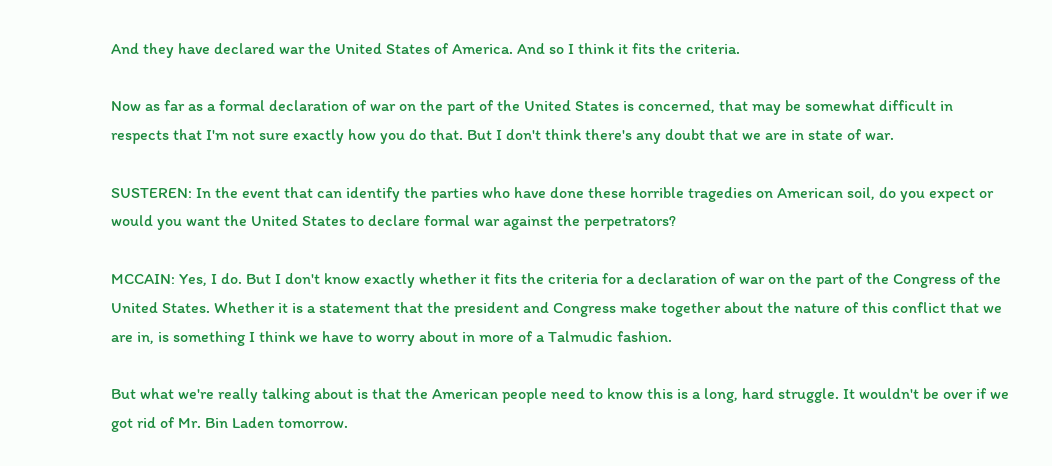And they have declared war the United States of America. And so I think it fits the criteria.

Now as far as a formal declaration of war on the part of the United States is concerned, that may be somewhat difficult in respects that I'm not sure exactly how you do that. But I don't think there's any doubt that we are in state of war.

SUSTEREN: In the event that can identify the parties who have done these horrible tragedies on American soil, do you expect or would you want the United States to declare formal war against the perpetrators?

MCCAIN: Yes, I do. But I don't know exactly whether it fits the criteria for a declaration of war on the part of the Congress of the United States. Whether it is a statement that the president and Congress make together about the nature of this conflict that we are in, is something I think we have to worry about in more of a Talmudic fashion.

But what we're really talking about is that the American people need to know this is a long, hard struggle. It wouldn't be over if we got rid of Mr. Bin Laden tomorrow.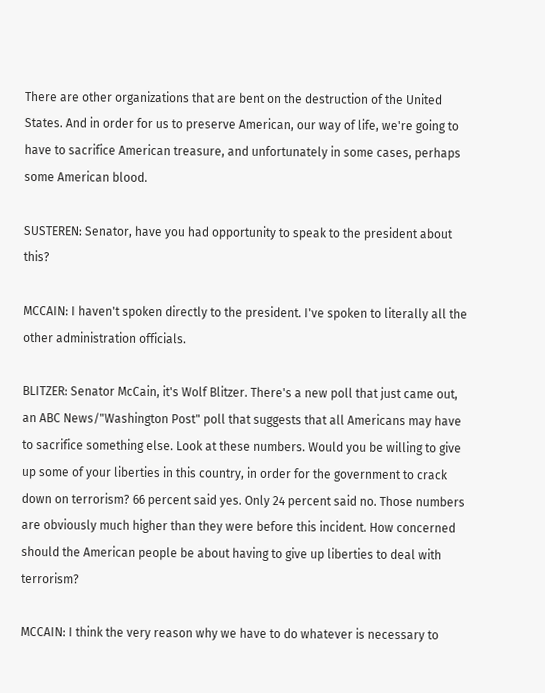There are other organizations that are bent on the destruction of the United States. And in order for us to preserve American, our way of life, we're going to have to sacrifice American treasure, and unfortunately in some cases, perhaps some American blood.

SUSTEREN: Senator, have you had opportunity to speak to the president about this?

MCCAIN: I haven't spoken directly to the president. I've spoken to literally all the other administration officials.

BLITZER: Senator McCain, it's Wolf Blitzer. There's a new poll that just came out, an ABC News/"Washington Post" poll that suggests that all Americans may have to sacrifice something else. Look at these numbers. Would you be willing to give up some of your liberties in this country, in order for the government to crack down on terrorism? 66 percent said yes. Only 24 percent said no. Those numbers are obviously much higher than they were before this incident. How concerned should the American people be about having to give up liberties to deal with terrorism?

MCCAIN: I think the very reason why we have to do whatever is necessary to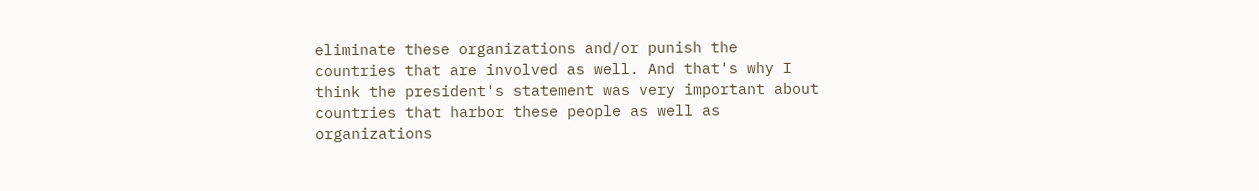eliminate these organizations and/or punish the countries that are involved as well. And that's why I think the president's statement was very important about countries that harbor these people as well as organizations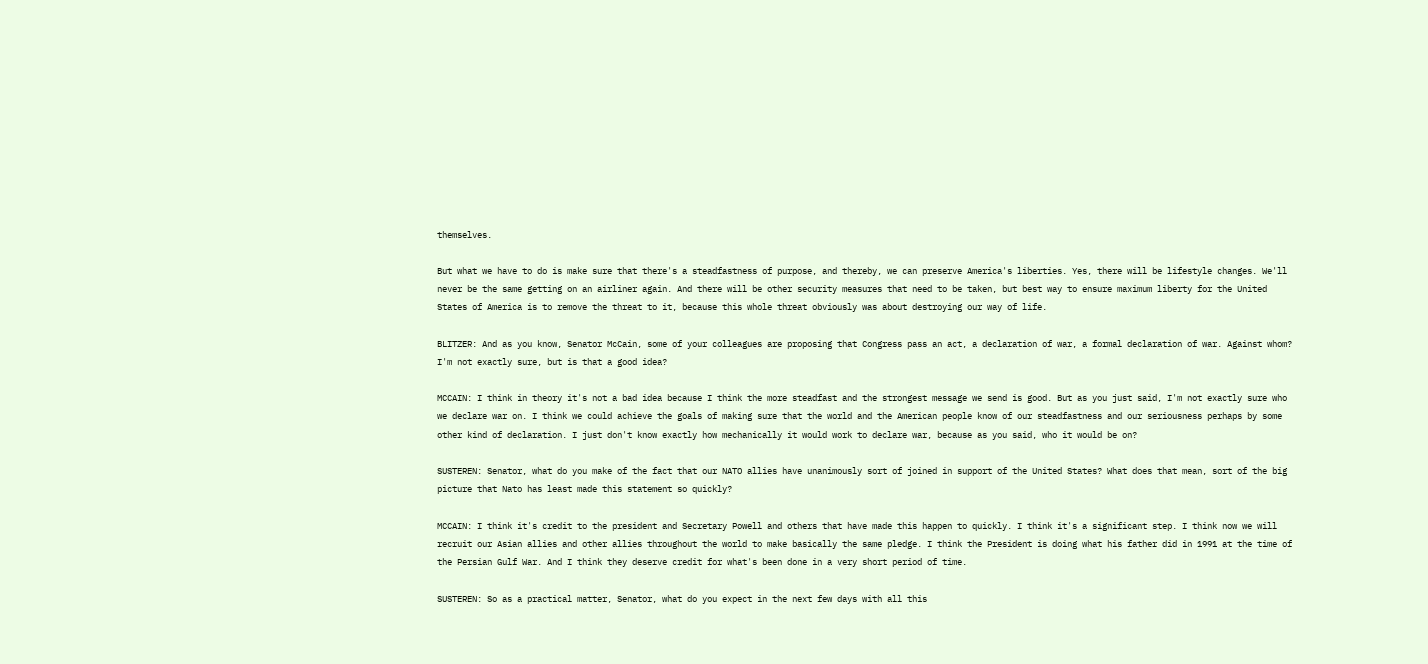themselves.

But what we have to do is make sure that there's a steadfastness of purpose, and thereby, we can preserve America's liberties. Yes, there will be lifestyle changes. We'll never be the same getting on an airliner again. And there will be other security measures that need to be taken, but best way to ensure maximum liberty for the United States of America is to remove the threat to it, because this whole threat obviously was about destroying our way of life.

BLITZER: And as you know, Senator McCain, some of your colleagues are proposing that Congress pass an act, a declaration of war, a formal declaration of war. Against whom? I'm not exactly sure, but is that a good idea?

MCCAIN: I think in theory it's not a bad idea because I think the more steadfast and the strongest message we send is good. But as you just said, I'm not exactly sure who we declare war on. I think we could achieve the goals of making sure that the world and the American people know of our steadfastness and our seriousness perhaps by some other kind of declaration. I just don't know exactly how mechanically it would work to declare war, because as you said, who it would be on?

SUSTEREN: Senator, what do you make of the fact that our NATO allies have unanimously sort of joined in support of the United States? What does that mean, sort of the big picture that Nato has least made this statement so quickly?

MCCAIN: I think it's credit to the president and Secretary Powell and others that have made this happen to quickly. I think it's a significant step. I think now we will recruit our Asian allies and other allies throughout the world to make basically the same pledge. I think the President is doing what his father did in 1991 at the time of the Persian Gulf War. And I think they deserve credit for what's been done in a very short period of time.

SUSTEREN: So as a practical matter, Senator, what do you expect in the next few days with all this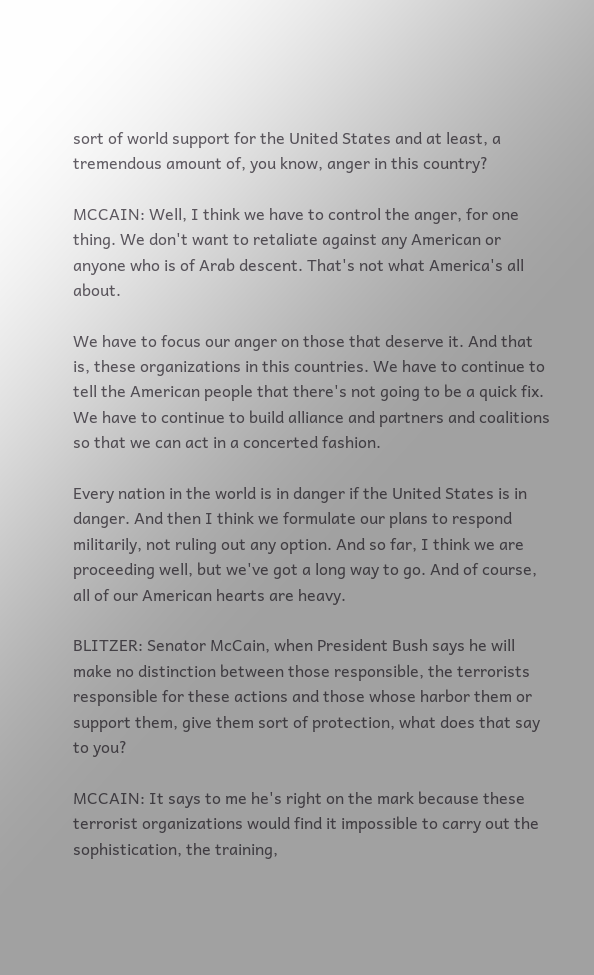sort of world support for the United States and at least, a tremendous amount of, you know, anger in this country?

MCCAIN: Well, I think we have to control the anger, for one thing. We don't want to retaliate against any American or anyone who is of Arab descent. That's not what America's all about.

We have to focus our anger on those that deserve it. And that is, these organizations in this countries. We have to continue to tell the American people that there's not going to be a quick fix. We have to continue to build alliance and partners and coalitions so that we can act in a concerted fashion.

Every nation in the world is in danger if the United States is in danger. And then I think we formulate our plans to respond militarily, not ruling out any option. And so far, I think we are proceeding well, but we've got a long way to go. And of course, all of our American hearts are heavy.

BLITZER: Senator McCain, when President Bush says he will make no distinction between those responsible, the terrorists responsible for these actions and those whose harbor them or support them, give them sort of protection, what does that say to you?

MCCAIN: It says to me he's right on the mark because these terrorist organizations would find it impossible to carry out the sophistication, the training,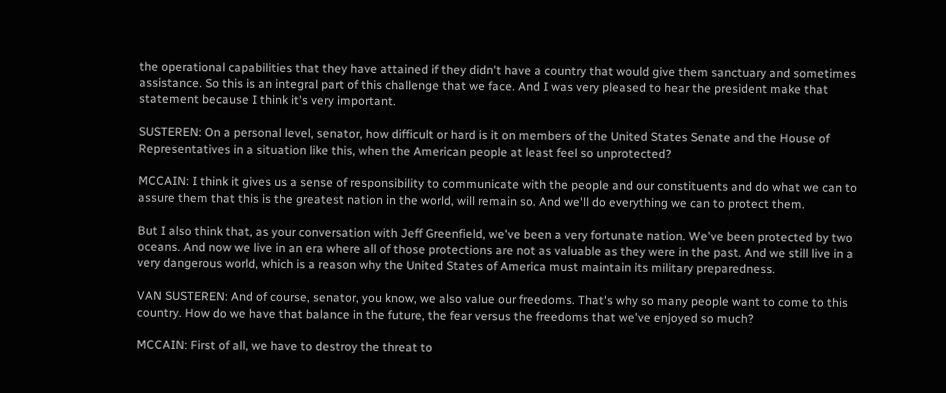the operational capabilities that they have attained if they didn't have a country that would give them sanctuary and sometimes assistance. So this is an integral part of this challenge that we face. And I was very pleased to hear the president make that statement because I think it's very important.

SUSTEREN: On a personal level, senator, how difficult or hard is it on members of the United States Senate and the House of Representatives in a situation like this, when the American people at least feel so unprotected?

MCCAIN: I think it gives us a sense of responsibility to communicate with the people and our constituents and do what we can to assure them that this is the greatest nation in the world, will remain so. And we'll do everything we can to protect them.

But I also think that, as your conversation with Jeff Greenfield, we've been a very fortunate nation. We've been protected by two oceans. And now we live in an era where all of those protections are not as valuable as they were in the past. And we still live in a very dangerous world, which is a reason why the United States of America must maintain its military preparedness.

VAN SUSTEREN: And of course, senator, you know, we also value our freedoms. That's why so many people want to come to this country. How do we have that balance in the future, the fear versus the freedoms that we've enjoyed so much?

MCCAIN: First of all, we have to destroy the threat to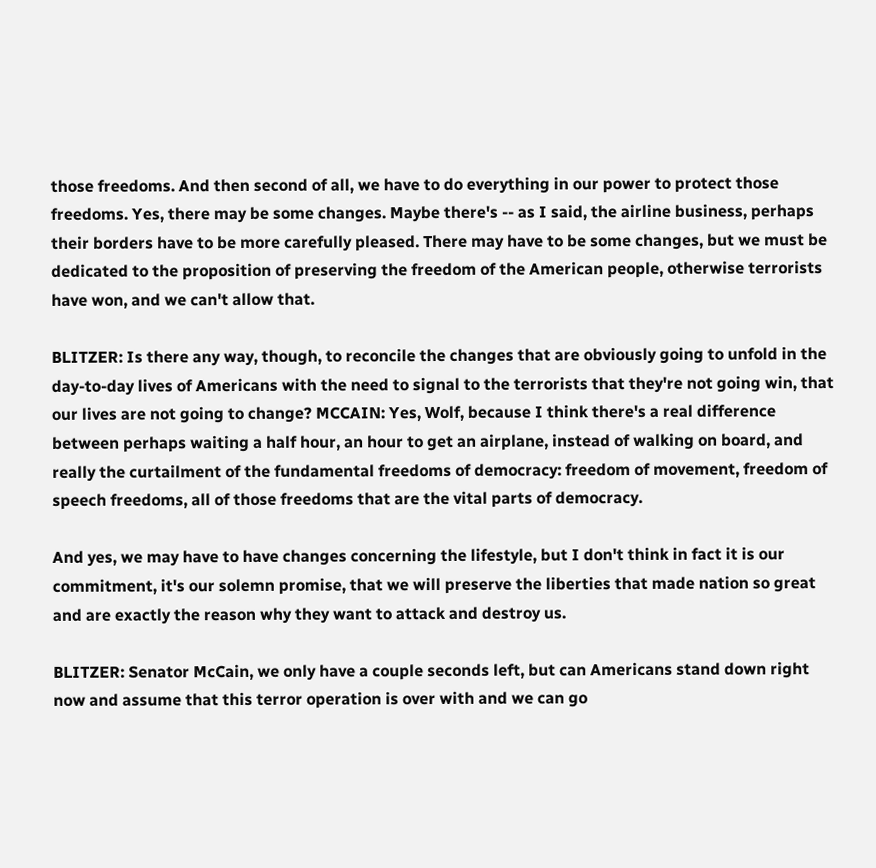those freedoms. And then second of all, we have to do everything in our power to protect those freedoms. Yes, there may be some changes. Maybe there's -- as I said, the airline business, perhaps their borders have to be more carefully pleased. There may have to be some changes, but we must be dedicated to the proposition of preserving the freedom of the American people, otherwise terrorists have won, and we can't allow that.

BLITZER: Is there any way, though, to reconcile the changes that are obviously going to unfold in the day-to-day lives of Americans with the need to signal to the terrorists that they're not going win, that our lives are not going to change? MCCAIN: Yes, Wolf, because I think there's a real difference between perhaps waiting a half hour, an hour to get an airplane, instead of walking on board, and really the curtailment of the fundamental freedoms of democracy: freedom of movement, freedom of speech freedoms, all of those freedoms that are the vital parts of democracy.

And yes, we may have to have changes concerning the lifestyle, but I don't think in fact it is our commitment, it's our solemn promise, that we will preserve the liberties that made nation so great and are exactly the reason why they want to attack and destroy us.

BLITZER: Senator McCain, we only have a couple seconds left, but can Americans stand down right now and assume that this terror operation is over with and we can go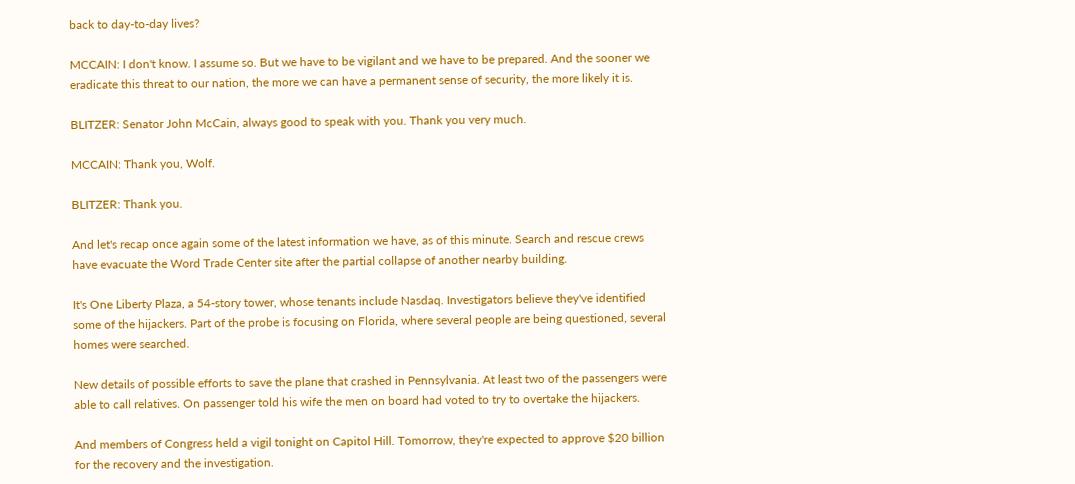back to day-to-day lives?

MCCAIN: I don't know. I assume so. But we have to be vigilant and we have to be prepared. And the sooner we eradicate this threat to our nation, the more we can have a permanent sense of security, the more likely it is.

BLITZER: Senator John McCain, always good to speak with you. Thank you very much.

MCCAIN: Thank you, Wolf.

BLITZER: Thank you.

And let's recap once again some of the latest information we have, as of this minute. Search and rescue crews have evacuate the Word Trade Center site after the partial collapse of another nearby building.

It's One Liberty Plaza, a 54-story tower, whose tenants include Nasdaq. Investigators believe they've identified some of the hijackers. Part of the probe is focusing on Florida, where several people are being questioned, several homes were searched.

New details of possible efforts to save the plane that crashed in Pennsylvania. At least two of the passengers were able to call relatives. On passenger told his wife the men on board had voted to try to overtake the hijackers.

And members of Congress held a vigil tonight on Capitol Hill. Tomorrow, they're expected to approve $20 billion for the recovery and the investigation.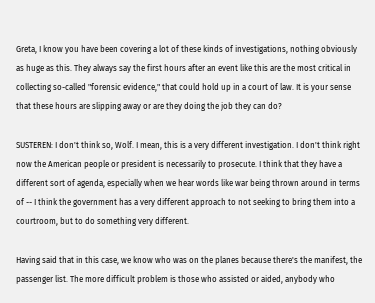Greta, I know you have been covering a lot of these kinds of investigations, nothing obviously as huge as this. They always say the first hours after an event like this are the most critical in collecting so-called "forensic evidence," that could hold up in a court of law. It is your sense that these hours are slipping away or are they doing the job they can do?

SUSTEREN: I don't think so, Wolf. I mean, this is a very different investigation. I don't think right now the American people or president is necessarily to prosecute. I think that they have a different sort of agenda, especially when we hear words like war being thrown around in terms of -- I think the government has a very different approach to not seeking to bring them into a courtroom, but to do something very different.

Having said that in this case, we know who was on the planes because there's the manifest, the passenger list. The more difficult problem is those who assisted or aided, anybody who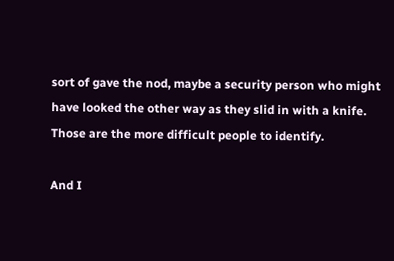sort of gave the nod, maybe a security person who might have looked the other way as they slid in with a knife. Those are the more difficult people to identify.

And I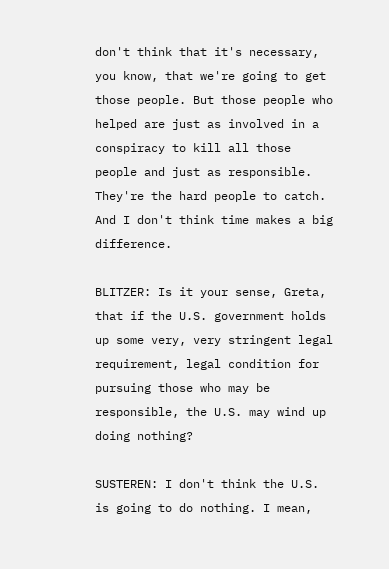don't think that it's necessary, you know, that we're going to get those people. But those people who helped are just as involved in a conspiracy to kill all those people and just as responsible. They're the hard people to catch. And I don't think time makes a big difference.

BLITZER: Is it your sense, Greta, that if the U.S. government holds up some very, very stringent legal requirement, legal condition for pursuing those who may be responsible, the U.S. may wind up doing nothing?

SUSTEREN: I don't think the U.S. is going to do nothing. I mean,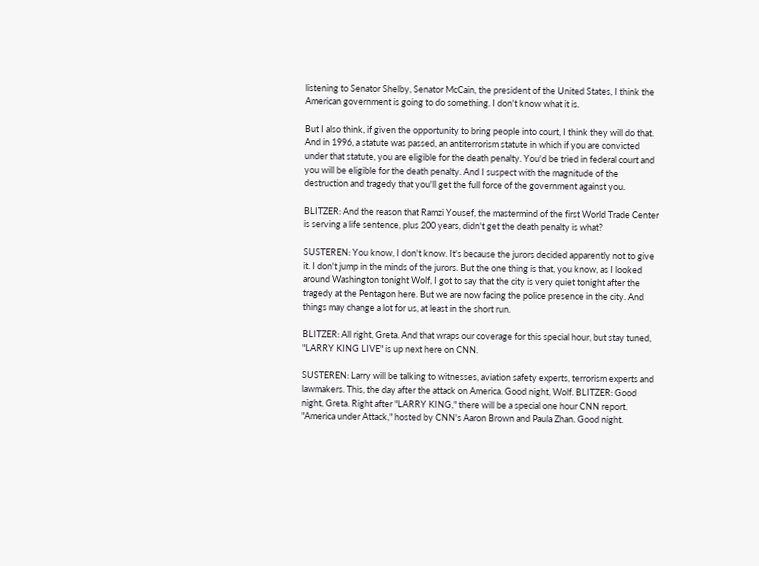listening to Senator Shelby, Senator McCain, the president of the United States, I think the American government is going to do something. I don't know what it is.

But I also think, if given the opportunity to bring people into court, I think they will do that. And in 1996, a statute was passed, an antiterrorism statute in which if you are convicted under that statute, you are eligible for the death penalty. You'd be tried in federal court and you will be eligible for the death penalty. And I suspect with the magnitude of the destruction and tragedy that you'll get the full force of the government against you.

BLITZER: And the reason that Ramzi Yousef, the mastermind of the first World Trade Center is serving a life sentence, plus 200 years, didn't get the death penalty is what?

SUSTEREN: You know, I don't know. It's because the jurors decided apparently not to give it. I don't jump in the minds of the jurors. But the one thing is that, you know, as I looked around Washington tonight Wolf, I got to say that the city is very quiet tonight after the tragedy at the Pentagon here. But we are now facing the police presence in the city. And things may change a lot for us, at least in the short run.

BLITZER: All right, Greta. And that wraps our coverage for this special hour, but stay tuned, "LARRY KING LIVE" is up next here on CNN.

SUSTEREN: Larry will be talking to witnesses, aviation safety experts, terrorism experts and lawmakers. This, the day after the attack on America. Good night, Wolf. BLITZER: Good night, Greta. Right after "LARRY KING," there will be a special one hour CNN report. "America under Attack," hosted by CNN's Aaron Brown and Paula Zhan. Good night.